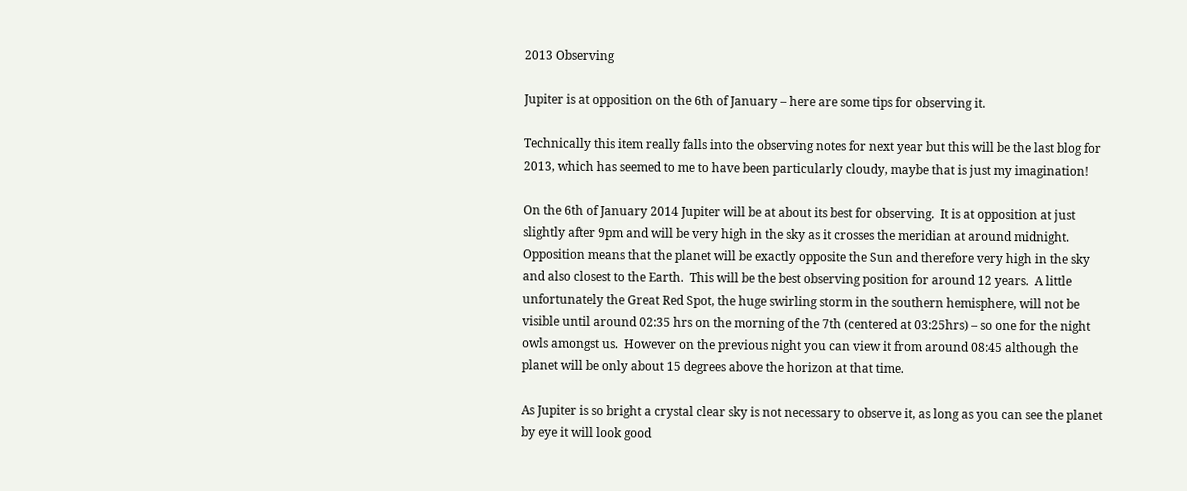2013 Observing

Jupiter is at opposition on the 6th of January – here are some tips for observing it.

Technically this item really falls into the observing notes for next year but this will be the last blog for 2013, which has seemed to me to have been particularly cloudy, maybe that is just my imagination!

On the 6th of January 2014 Jupiter will be at about its best for observing.  It is at opposition at just slightly after 9pm and will be very high in the sky as it crosses the meridian at around midnight.  Opposition means that the planet will be exactly opposite the Sun and therefore very high in the sky and also closest to the Earth.  This will be the best observing position for around 12 years.  A little unfortunately the Great Red Spot, the huge swirling storm in the southern hemisphere, will not be visible until around 02:35 hrs on the morning of the 7th (centered at 03:25hrs) – so one for the night owls amongst us.  However on the previous night you can view it from around 08:45 although the planet will be only about 15 degrees above the horizon at that time.

As Jupiter is so bright a crystal clear sky is not necessary to observe it, as long as you can see the planet by eye it will look good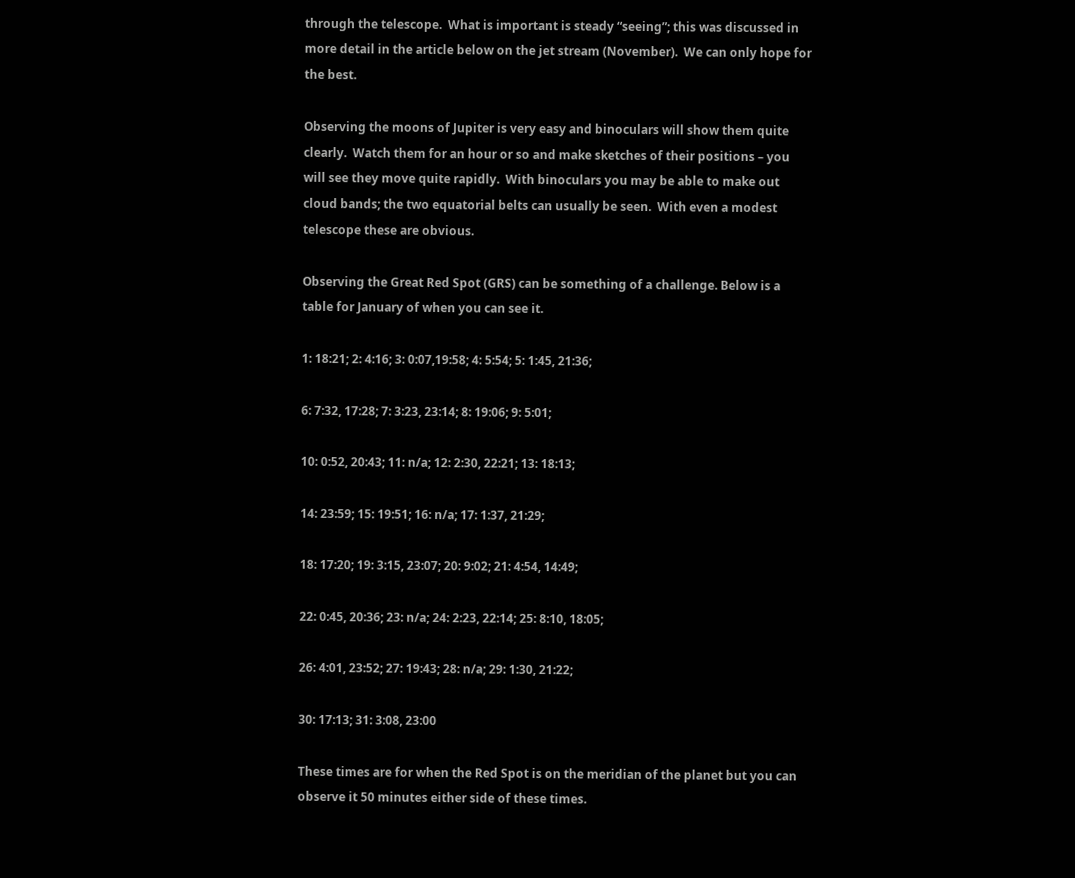through the telescope.  What is important is steady “seeing”; this was discussed in more detail in the article below on the jet stream (November).  We can only hope for the best.

Observing the moons of Jupiter is very easy and binoculars will show them quite clearly.  Watch them for an hour or so and make sketches of their positions – you will see they move quite rapidly.  With binoculars you may be able to make out cloud bands; the two equatorial belts can usually be seen.  With even a modest telescope these are obvious.

Observing the Great Red Spot (GRS) can be something of a challenge. Below is a table for January of when you can see it.

1: 18:21; 2: 4:16; 3: 0:07,19:58; 4: 5:54; 5: 1:45, 21:36;

6: 7:32, 17:28; 7: 3:23, 23:14; 8: 19:06; 9: 5:01;

10: 0:52, 20:43; 11: n/a; 12: 2:30, 22:21; 13: 18:13;

14: 23:59; 15: 19:51; 16: n/a; 17: 1:37, 21:29;

18: 17:20; 19: 3:15, 23:07; 20: 9:02; 21: 4:54, 14:49;

22: 0:45, 20:36; 23: n/a; 24: 2:23, 22:14; 25: 8:10, 18:05;

26: 4:01, 23:52; 27: 19:43; 28: n/a; 29: 1:30, 21:22;

30: 17:13; 31: 3:08, 23:00

These times are for when the Red Spot is on the meridian of the planet but you can observe it 50 minutes either side of these times.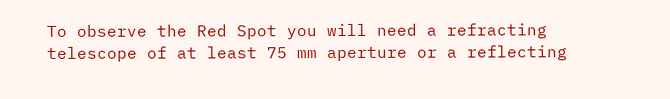To observe the Red Spot you will need a refracting telescope of at least 75 mm aperture or a reflecting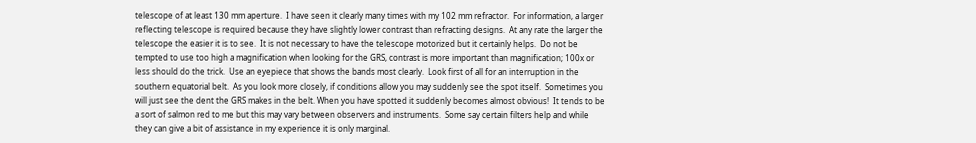telescope of at least 130 mm aperture.  I have seen it clearly many times with my 102 mm refractor.  For information, a larger reflecting telescope is required because they have slightly lower contrast than refracting designs.  At any rate the larger the telescope the easier it is to see.  It is not necessary to have the telescope motorized but it certainly helps.  Do not be tempted to use too high a magnification when looking for the GRS, contrast is more important than magnification; 100x or less should do the trick.  Use an eyepiece that shows the bands most clearly.  Look first of all for an interruption in the southern equatorial belt.  As you look more closely, if conditions allow you may suddenly see the spot itself.  Sometimes you will just see the dent the GRS makes in the belt. When you have spotted it suddenly becomes almost obvious!  It tends to be a sort of salmon red to me but this may vary between observers and instruments.  Some say certain filters help and while they can give a bit of assistance in my experience it is only marginal.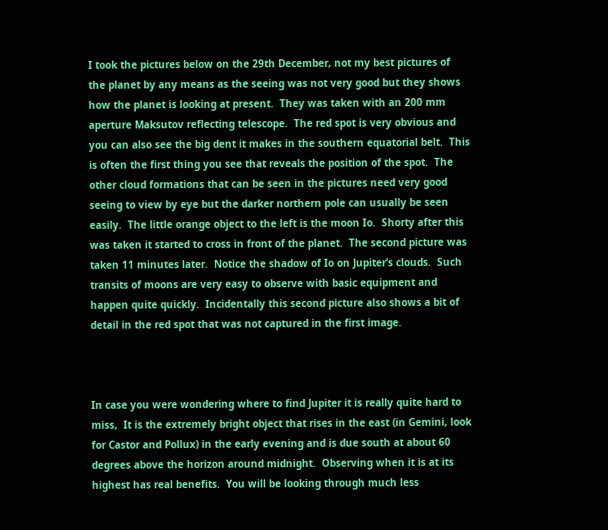I took the pictures below on the 29th December, not my best pictures of the planet by any means as the seeing was not very good but they shows how the planet is looking at present.  They was taken with an 200 mm aperture Maksutov reflecting telescope.  The red spot is very obvious and you can also see the big dent it makes in the southern equatorial belt.  This is often the first thing you see that reveals the position of the spot.  The other cloud formations that can be seen in the pictures need very good seeing to view by eye but the darker northern pole can usually be seen easily.  The little orange object to the left is the moon Io.  Shorty after this was taken it started to cross in front of the planet.  The second picture was taken 11 minutes later.  Notice the shadow of Io on Jupiter’s clouds.  Such transits of moons are very easy to observe with basic equipment and happen quite quickly.  Incidentally this second picture also shows a bit of detail in the red spot that was not captured in the first image.



In case you were wondering where to find Jupiter it is really quite hard to miss,  It is the extremely bright object that rises in the east (in Gemini, look for Castor and Pollux) in the early evening and is due south at about 60 degrees above the horizon around midnight.  Observing when it is at its highest has real benefits.  You will be looking through much less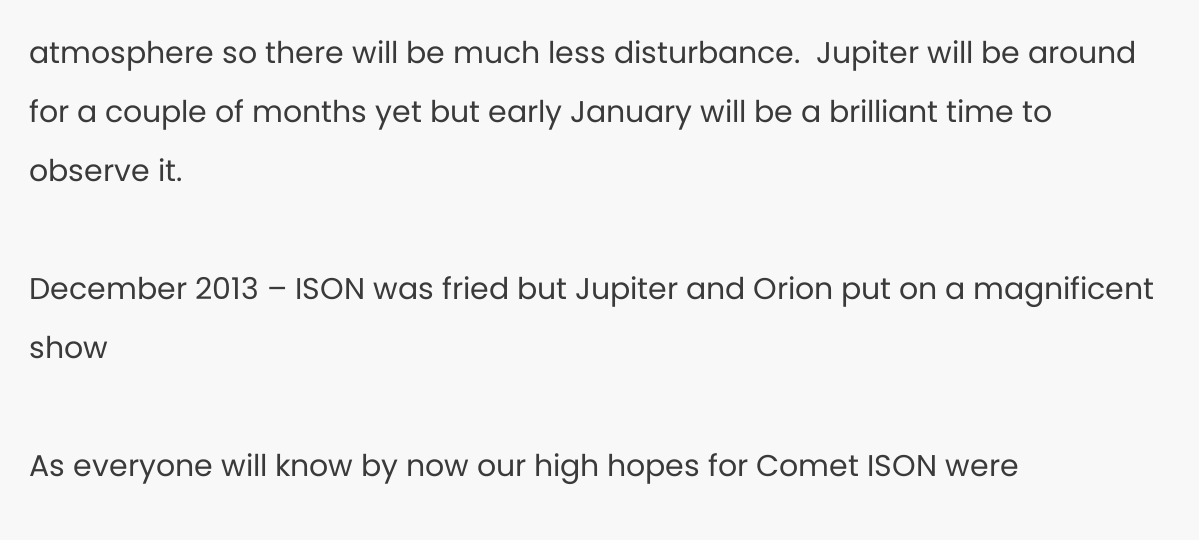atmosphere so there will be much less disturbance.  Jupiter will be around for a couple of months yet but early January will be a brilliant time to observe it.

December 2013 – ISON was fried but Jupiter and Orion put on a magnificent show

As everyone will know by now our high hopes for Comet ISON were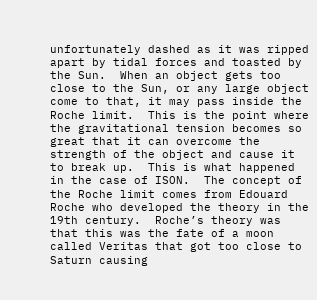unfortunately dashed as it was ripped apart by tidal forces and toasted by the Sun.  When an object gets too close to the Sun, or any large object come to that, it may pass inside the Roche limit.  This is the point where the gravitational tension becomes so great that it can overcome the strength of the object and cause it to break up.  This is what happened in the case of ISON.  The concept of the Roche limit comes from Edouard Roche who developed the theory in the 19th century.  Roche’s theory was that this was the fate of a moon called Veritas that got too close to Saturn causing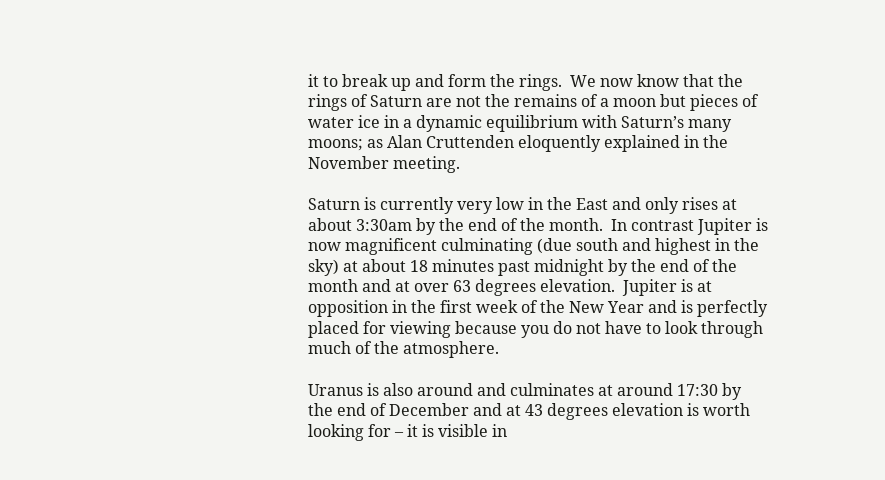it to break up and form the rings.  We now know that the rings of Saturn are not the remains of a moon but pieces of water ice in a dynamic equilibrium with Saturn’s many moons; as Alan Cruttenden eloquently explained in the November meeting.

Saturn is currently very low in the East and only rises at about 3:30am by the end of the month.  In contrast Jupiter is now magnificent culminating (due south and highest in the sky) at about 18 minutes past midnight by the end of the month and at over 63 degrees elevation.  Jupiter is at opposition in the first week of the New Year and is perfectly placed for viewing because you do not have to look through much of the atmosphere.

Uranus is also around and culminates at around 17:30 by the end of December and at 43 degrees elevation is worth looking for – it is visible in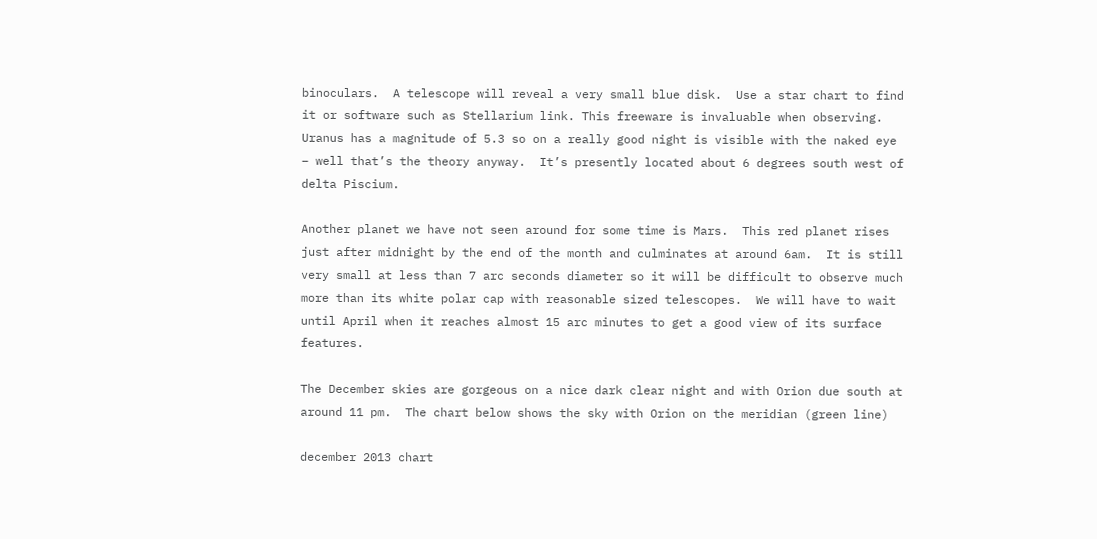binoculars.  A telescope will reveal a very small blue disk.  Use a star chart to find it or software such as Stellarium link. This freeware is invaluable when observing.  Uranus has a magnitude of 5.3 so on a really good night is visible with the naked eye – well that’s the theory anyway.  It’s presently located about 6 degrees south west of delta Piscium.

Another planet we have not seen around for some time is Mars.  This red planet rises just after midnight by the end of the month and culminates at around 6am.  It is still very small at less than 7 arc seconds diameter so it will be difficult to observe much more than its white polar cap with reasonable sized telescopes.  We will have to wait until April when it reaches almost 15 arc minutes to get a good view of its surface features.

The December skies are gorgeous on a nice dark clear night and with Orion due south at around 11 pm.  The chart below shows the sky with Orion on the meridian (green line)

december 2013 chart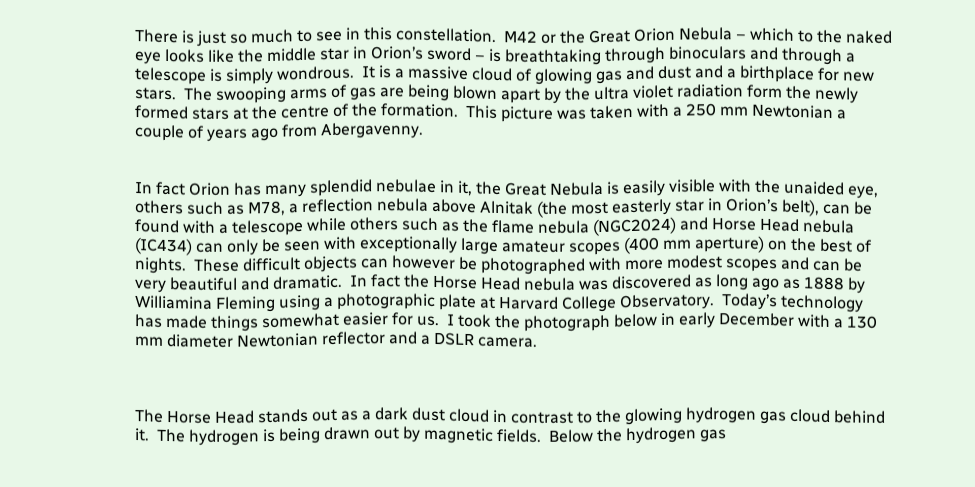There is just so much to see in this constellation.  M42 or the Great Orion Nebula – which to the naked eye looks like the middle star in Orion’s sword – is breathtaking through binoculars and through a telescope is simply wondrous.  It is a massive cloud of glowing gas and dust and a birthplace for new stars.  The swooping arms of gas are being blown apart by the ultra violet radiation form the newly formed stars at the centre of the formation.  This picture was taken with a 250 mm Newtonian a couple of years ago from Abergavenny.


In fact Orion has many splendid nebulae in it, the Great Nebula is easily visible with the unaided eye, others such as M78, a reflection nebula above Alnitak (the most easterly star in Orion’s belt), can be found with a telescope while others such as the flame nebula (NGC2024) and Horse Head nebula (IC434) can only be seen with exceptionally large amateur scopes (400 mm aperture) on the best of nights.  These difficult objects can however be photographed with more modest scopes and can be very beautiful and dramatic.  In fact the Horse Head nebula was discovered as long ago as 1888 by Williamina Fleming using a photographic plate at Harvard College Observatory.  Today’s technology has made things somewhat easier for us.  I took the photograph below in early December with a 130 mm diameter Newtonian reflector and a DSLR camera.



The Horse Head stands out as a dark dust cloud in contrast to the glowing hydrogen gas cloud behind it.  The hydrogen is being drawn out by magnetic fields.  Below the hydrogen gas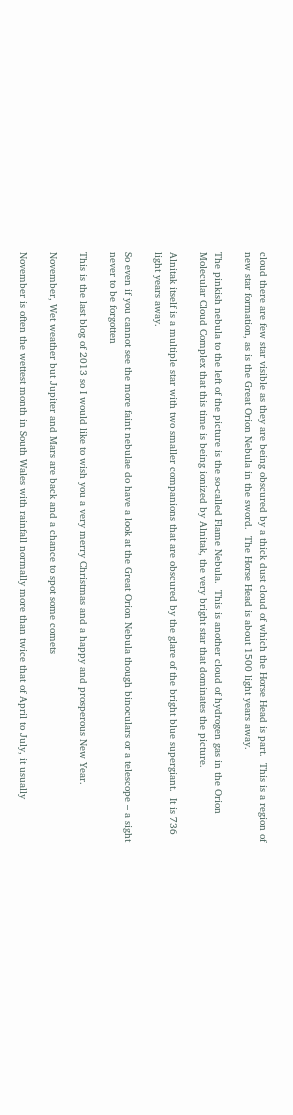cloud there are few star visible as they are being obscured by a thick dust cloud of which the Horse Head is part.  This is a region of new star formation, as is the Great Orion Nebula in the sword.  The Horse Head is about 1500 light years away.

The pinkish nebula to the left of the picture is the so-called Flame Nebula.  This is another cloud of hydrogen gas in the Orion Molecular Cloud Complex that this time is being ionized by Alnitak, the very bright star that dominates the picture.

Alnitak itself is a multiple star with two smaller companions that are obscured by the glare of the bright blue supergiant.  It is 736 light years away.

So even if you cannot see the more faint nebulae do have a look at the Great Orion Nebula though binoculars or a telescope – a sight never to be forgotten

This is the last blog of 2013 so I would like to wish you a very merry Christmas and a happy and prosperous New Year.

November, Wet weather but Jupiter and Mars are back and a chance to spot some comets

November is often the wettest month in South Wales with rainfall normally more than twice that of April to July, it usually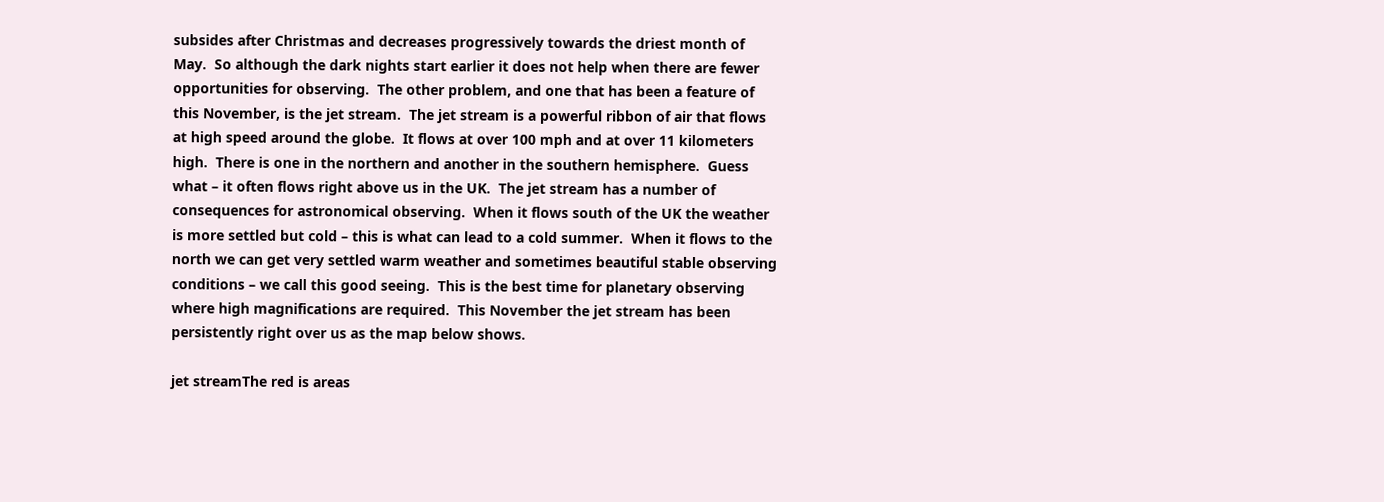subsides after Christmas and decreases progressively towards the driest month of May.  So although the dark nights start earlier it does not help when there are fewer opportunities for observing.  The other problem, and one that has been a feature of this November, is the jet stream.  The jet stream is a powerful ribbon of air that flows at high speed around the globe.  It flows at over 100 mph and at over 11 kilometers high.  There is one in the northern and another in the southern hemisphere.  Guess what – it often flows right above us in the UK.  The jet stream has a number of consequences for astronomical observing.  When it flows south of the UK the weather is more settled but cold – this is what can lead to a cold summer.  When it flows to the north we can get very settled warm weather and sometimes beautiful stable observing conditions – we call this good seeing.  This is the best time for planetary observing where high magnifications are required.  This November the jet stream has been persistently right over us as the map below shows.

jet streamThe red is areas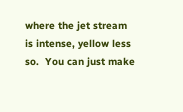where the jet stream is intense, yellow less so.  You can just make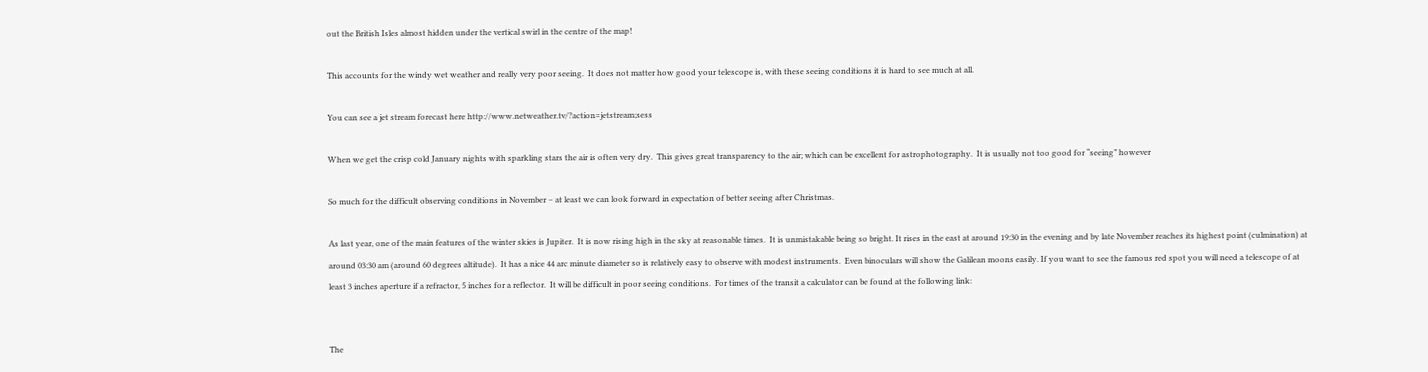out the British Isles almost hidden under the vertical swirl in the centre of the map!

This accounts for the windy wet weather and really very poor seeing.  It does not matter how good your telescope is, with these seeing conditions it is hard to see much at all.

You can see a jet stream forecast here http://www.netweather.tv/?action=jetstream;sess

When we get the crisp cold January nights with sparkling stars the air is often very dry.  This gives great transparency to the air; which can be excellent for astrophotography.  It is usually not too good for “seeing” however

So much for the difficult observing conditions in November – at least we can look forward in expectation of better seeing after Christmas.

As last year, one of the main features of the winter skies is Jupiter.  It is now rising high in the sky at reasonable times.  It is unmistakable being so bright. It rises in the east at around 19:30 in the evening and by late November reaches its highest point (culmination) at around 03:30 am (around 60 degrees altitude).  It has a nice 44 arc minute diameter so is relatively easy to observe with modest instruments.  Even binoculars will show the Galilean moons easily. If you want to see the famous red spot you will need a telescope of at least 3 inches aperture if a refractor, 5 inches for a reflector.  It will be difficult in poor seeing conditions.  For times of the transit a calculator can be found at the following link:


The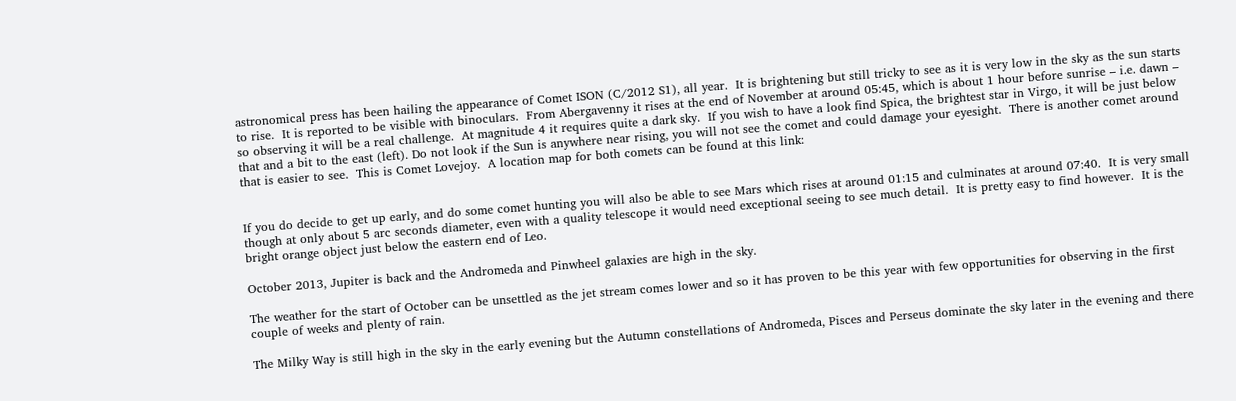astronomical press has been hailing the appearance of Comet ISON (C/2012 S1), all year.  It is brightening but still tricky to see as it is very low in the sky as the sun starts to rise.  It is reported to be visible with binoculars.  From Abergavenny it rises at the end of November at around 05:45, which is about 1 hour before sunrise – i.e. dawn – so observing it will be a real challenge.  At magnitude 4 it requires quite a dark sky.  If you wish to have a look find Spica, the brightest star in Virgo, it will be just below that and a bit to the east (left). Do not look if the Sun is anywhere near rising, you will not see the comet and could damage your eyesight.  There is another comet around that is easier to see.  This is Comet Lovejoy.  A location map for both comets can be found at this link:


If you do decide to get up early, and do some comet hunting you will also be able to see Mars which rises at around 01:15 and culminates at around 07:40.  It is very small though at only about 5 arc seconds diameter, even with a quality telescope it would need exceptional seeing to see much detail.  It is pretty easy to find however.  It is the bright orange object just below the eastern end of Leo.

October 2013, Jupiter is back and the Andromeda and Pinwheel galaxies are high in the sky.

The weather for the start of October can be unsettled as the jet stream comes lower and so it has proven to be this year with few opportunities for observing in the first couple of weeks and plenty of rain.

The Milky Way is still high in the sky in the early evening but the Autumn constellations of Andromeda, Pisces and Perseus dominate the sky later in the evening and there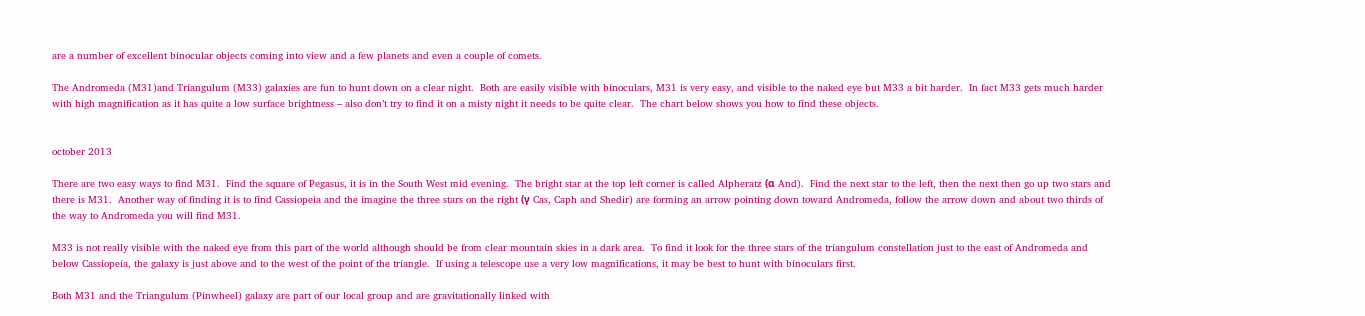are a number of excellent binocular objects coming into view and a few planets and even a couple of comets.

The Andromeda (M31)and Triangulum (M33) galaxies are fun to hunt down on a clear night.  Both are easily visible with binoculars, M31 is very easy, and visible to the naked eye but M33 a bit harder.  In fact M33 gets much harder with high magnification as it has quite a low surface brightness – also don’t try to find it on a misty night it needs to be quite clear.  The chart below shows you how to find these objects.


october 2013

There are two easy ways to find M31.  Find the square of Pegasus, it is in the South West mid evening.  The bright star at the top left corner is called Alpheratz (α And).  Find the next star to the left, then the next then go up two stars and there is M31.  Another way of finding it is to find Cassiopeia and the imagine the three stars on the right (γ Cas, Caph and Shedir) are forming an arrow pointing down toward Andromeda, follow the arrow down and about two thirds of the way to Andromeda you will find M31.

M33 is not really visible with the naked eye from this part of the world although should be from clear mountain skies in a dark area.  To find it look for the three stars of the triangulum constellation just to the east of Andromeda and below Cassiopeia, the galaxy is just above and to the west of the point of the triangle.  If using a telescope use a very low magnifications, it may be best to hunt with binoculars first.

Both M31 and the Triangulum (Pinwheel) galaxy are part of our local group and are gravitationally linked with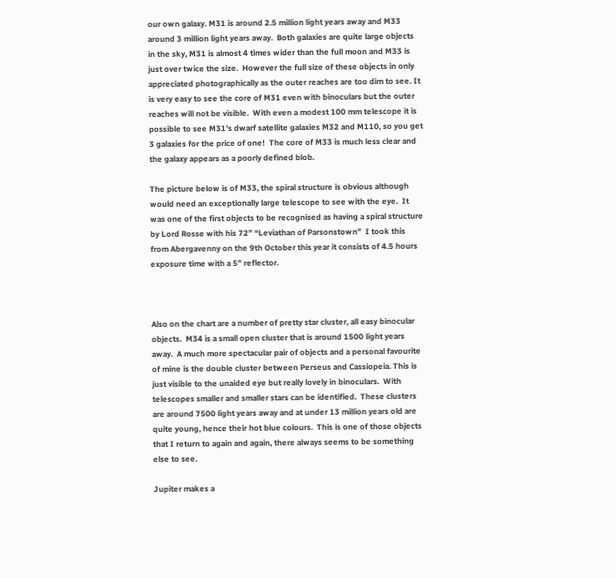our own galaxy. M31 is around 2.5 million light years away and M33 around 3 million light years away.  Both galaxies are quite large objects in the sky, M31 is almost 4 times wider than the full moon and M33 is just over twice the size.  However the full size of these objects in only appreciated photographically as the outer reaches are too dim to see. It is very easy to see the core of M31 even with binoculars but the outer reaches will not be visible.  With even a modest 100 mm telescope it is possible to see M31’s dwarf satellite galaxies M32 and M110, so you get 3 galaxies for the price of one!  The core of M33 is much less clear and the galaxy appears as a poorly defined blob.

The picture below is of M33, the spiral structure is obvious although would need an exceptionally large telescope to see with the eye.  It was one of the first objects to be recognised as having a spiral structure by Lord Rosse with his 72” “Leviathan of Parsonstown”  I took this from Abergavenny on the 9th October this year it consists of 4.5 hours exposure time with a 5” reflector.



Also on the chart are a number of pretty star cluster, all easy binocular objects.  M34 is a small open cluster that is around 1500 light years away.  A much more spectacular pair of objects and a personal favourite of mine is the double cluster between Perseus and Cassiopeia. This is just visible to the unaided eye but really lovely in binoculars.  With telescopes smaller and smaller stars can be identified.  These clusters are around 7500 light years away and at under 13 million years old are quite young, hence their hot blue colours.  This is one of those objects that I return to again and again, there always seems to be something else to see.

Jupiter makes a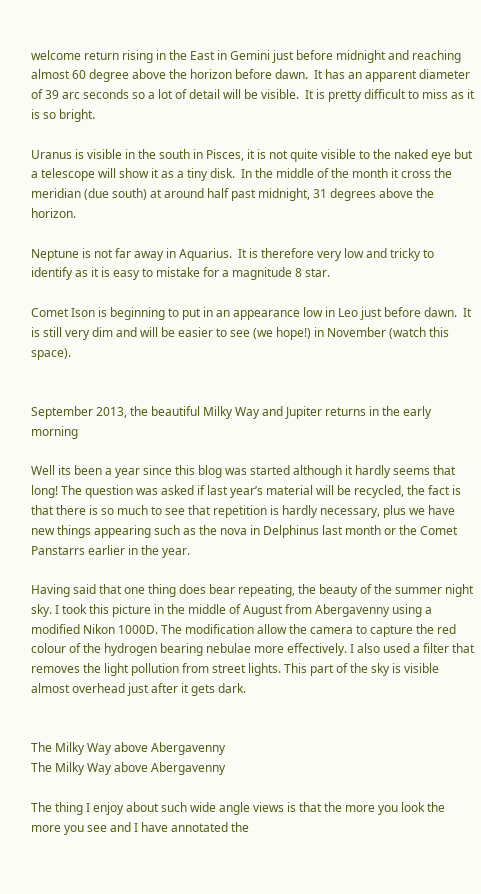welcome return rising in the East in Gemini just before midnight and reaching almost 60 degree above the horizon before dawn.  It has an apparent diameter of 39 arc seconds so a lot of detail will be visible.  It is pretty difficult to miss as it is so bright.

Uranus is visible in the south in Pisces, it is not quite visible to the naked eye but a telescope will show it as a tiny disk.  In the middle of the month it cross the meridian (due south) at around half past midnight, 31 degrees above the horizon.

Neptune is not far away in Aquarius.  It is therefore very low and tricky to identify as it is easy to mistake for a magnitude 8 star.

Comet Ison is beginning to put in an appearance low in Leo just before dawn.  It is still very dim and will be easier to see (we hope!) in November (watch this space).


September 2013, the beautiful Milky Way and Jupiter returns in the early morning

Well its been a year since this blog was started although it hardly seems that long! The question was asked if last year’s material will be recycled, the fact is that there is so much to see that repetition is hardly necessary, plus we have new things appearing such as the nova in Delphinus last month or the Comet Panstarrs earlier in the year.

Having said that one thing does bear repeating, the beauty of the summer night sky. I took this picture in the middle of August from Abergavenny using a modified Nikon 1000D. The modification allow the camera to capture the red colour of the hydrogen bearing nebulae more effectively. I also used a filter that removes the light pollution from street lights. This part of the sky is visible almost overhead just after it gets dark.


The Milky Way above Abergavenny
The Milky Way above Abergavenny

The thing I enjoy about such wide angle views is that the more you look the more you see and I have annotated the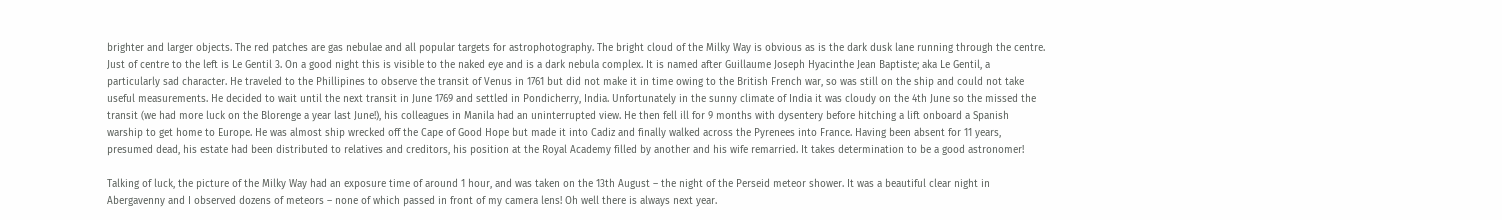brighter and larger objects. The red patches are gas nebulae and all popular targets for astrophotography. The bright cloud of the Milky Way is obvious as is the dark dusk lane running through the centre. Just of centre to the left is Le Gentil 3. On a good night this is visible to the naked eye and is a dark nebula complex. It is named after Guillaume Joseph Hyacinthe Jean Baptiste; aka Le Gentil, a particularly sad character. He traveled to the Phillipines to observe the transit of Venus in 1761 but did not make it in time owing to the British French war, so was still on the ship and could not take useful measurements. He decided to wait until the next transit in June 1769 and settled in Pondicherry, India. Unfortunately in the sunny climate of India it was cloudy on the 4th June so the missed the transit (we had more luck on the Blorenge a year last June!), his colleagues in Manila had an uninterrupted view. He then fell ill for 9 months with dysentery before hitching a lift onboard a Spanish warship to get home to Europe. He was almost ship wrecked off the Cape of Good Hope but made it into Cadiz and finally walked across the Pyrenees into France. Having been absent for 11 years, presumed dead, his estate had been distributed to relatives and creditors, his position at the Royal Academy filled by another and his wife remarried. It takes determination to be a good astronomer!

Talking of luck, the picture of the Milky Way had an exposure time of around 1 hour, and was taken on the 13th August – the night of the Perseid meteor shower. It was a beautiful clear night in Abergavenny and I observed dozens of meteors – none of which passed in front of my camera lens! Oh well there is always next year.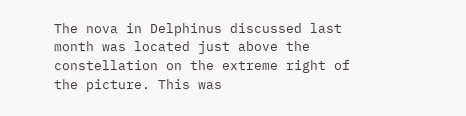The nova in Delphinus discussed last month was located just above the constellation on the extreme right of the picture. This was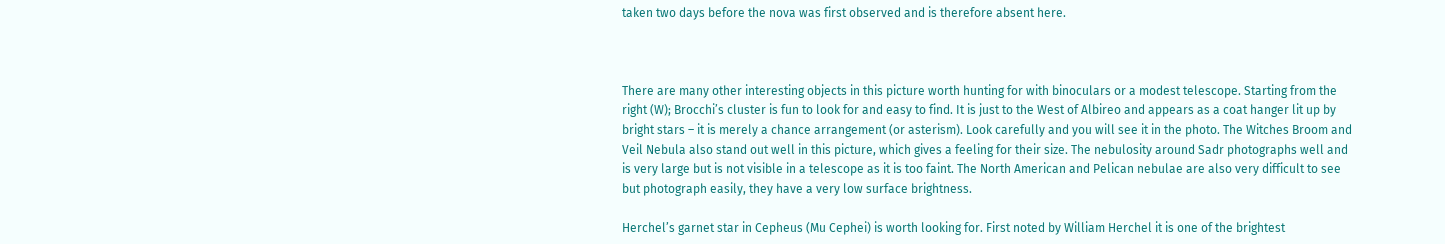taken two days before the nova was first observed and is therefore absent here.



There are many other interesting objects in this picture worth hunting for with binoculars or a modest telescope. Starting from the right (W); Brocchi’s cluster is fun to look for and easy to find. It is just to the West of Albireo and appears as a coat hanger lit up by bright stars – it is merely a chance arrangement (or asterism). Look carefully and you will see it in the photo. The Witches Broom and Veil Nebula also stand out well in this picture, which gives a feeling for their size. The nebulosity around Sadr photographs well and is very large but is not visible in a telescope as it is too faint. The North American and Pelican nebulae are also very difficult to see but photograph easily, they have a very low surface brightness.

Herchel’s garnet star in Cepheus (Mu Cephei) is worth looking for. First noted by William Herchel it is one of the brightest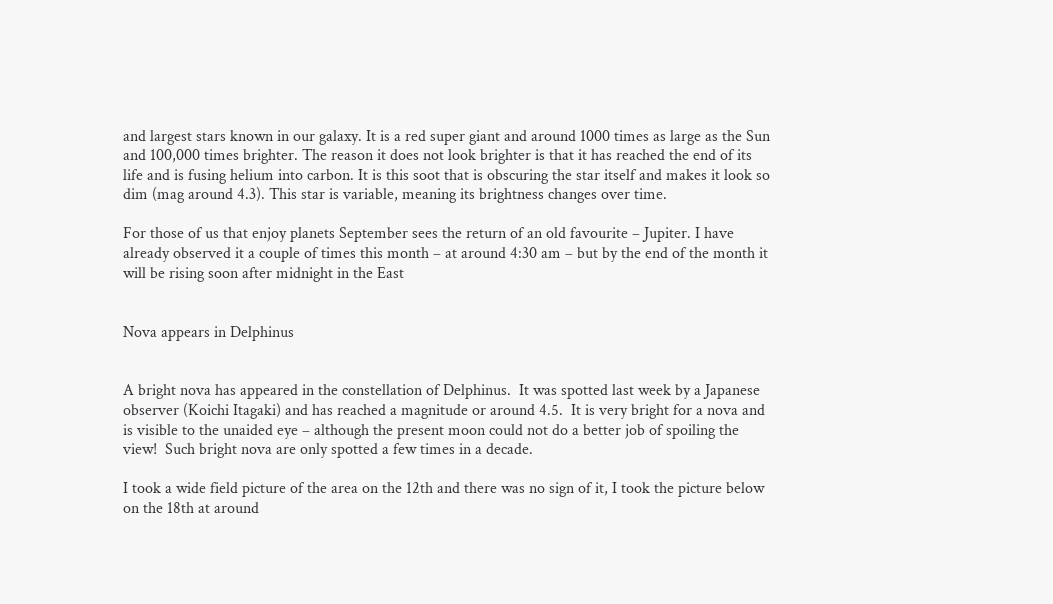and largest stars known in our galaxy. It is a red super giant and around 1000 times as large as the Sun and 100,000 times brighter. The reason it does not look brighter is that it has reached the end of its life and is fusing helium into carbon. It is this soot that is obscuring the star itself and makes it look so dim (mag around 4.3). This star is variable, meaning its brightness changes over time.

For those of us that enjoy planets September sees the return of an old favourite – Jupiter. I have already observed it a couple of times this month – at around 4:30 am – but by the end of the month it will be rising soon after midnight in the East


Nova appears in Delphinus


A bright nova has appeared in the constellation of Delphinus.  It was spotted last week by a Japanese observer (Koichi Itagaki) and has reached a magnitude or around 4.5.  It is very bright for a nova and is visible to the unaided eye – although the present moon could not do a better job of spoiling the view!  Such bright nova are only spotted a few times in a decade.

I took a wide field picture of the area on the 12th and there was no sign of it, I took the picture below on the 18th at around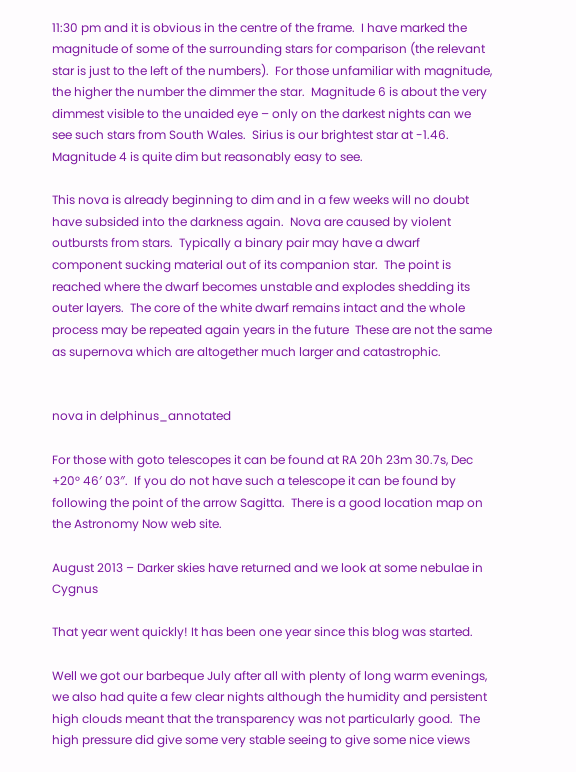11:30 pm and it is obvious in the centre of the frame.  I have marked the magnitude of some of the surrounding stars for comparison (the relevant star is just to the left of the numbers).  For those unfamiliar with magnitude, the higher the number the dimmer the star.  Magnitude 6 is about the very dimmest visible to the unaided eye – only on the darkest nights can we see such stars from South Wales.  Sirius is our brightest star at -1.46.  Magnitude 4 is quite dim but reasonably easy to see.

This nova is already beginning to dim and in a few weeks will no doubt have subsided into the darkness again.  Nova are caused by violent outbursts from stars.  Typically a binary pair may have a dwarf component sucking material out of its companion star.  The point is reached where the dwarf becomes unstable and explodes shedding its outer layers.  The core of the white dwarf remains intact and the whole process may be repeated again years in the future  These are not the same as supernova which are altogether much larger and catastrophic.


nova in delphinus_annotated

For those with goto telescopes it can be found at RA 20h 23m 30.7s, Dec +20° 46′ 03″.  If you do not have such a telescope it can be found by following the point of the arrow Sagitta.  There is a good location map on the Astronomy Now web site.

August 2013 – Darker skies have returned and we look at some nebulae in Cygnus

That year went quickly! It has been one year since this blog was started.

Well we got our barbeque July after all with plenty of long warm evenings, we also had quite a few clear nights although the humidity and persistent high clouds meant that the transparency was not particularly good.  The high pressure did give some very stable seeing to give some nice views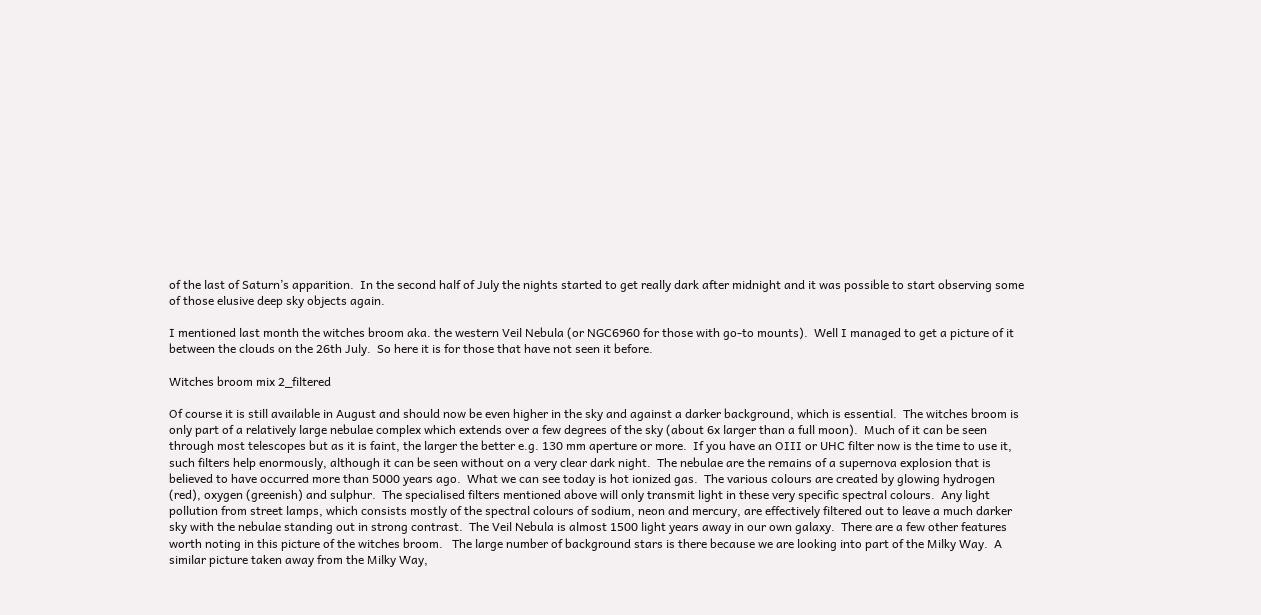of the last of Saturn’s apparition.  In the second half of July the nights started to get really dark after midnight and it was possible to start observing some of those elusive deep sky objects again.

I mentioned last month the witches broom aka. the western Veil Nebula (or NGC6960 for those with go-to mounts).  Well I managed to get a picture of it between the clouds on the 26th July.  So here it is for those that have not seen it before.

Witches broom mix 2_filtered

Of course it is still available in August and should now be even higher in the sky and against a darker background, which is essential.  The witches broom is only part of a relatively large nebulae complex which extends over a few degrees of the sky (about 6x larger than a full moon).  Much of it can be seen through most telescopes but as it is faint, the larger the better e.g. 130 mm aperture or more.  If you have an OIII or UHC filter now is the time to use it, such filters help enormously, although it can be seen without on a very clear dark night.  The nebulae are the remains of a supernova explosion that is believed to have occurred more than 5000 years ago.  What we can see today is hot ionized gas.  The various colours are created by glowing hydrogen (red), oxygen (greenish) and sulphur.  The specialised filters mentioned above will only transmit light in these very specific spectral colours.  Any light pollution from street lamps, which consists mostly of the spectral colours of sodium, neon and mercury, are effectively filtered out to leave a much darker sky with the nebulae standing out in strong contrast.  The Veil Nebula is almost 1500 light years away in our own galaxy.  There are a few other features worth noting in this picture of the witches broom.   The large number of background stars is there because we are looking into part of the Milky Way.  A similar picture taken away from the Milky Way,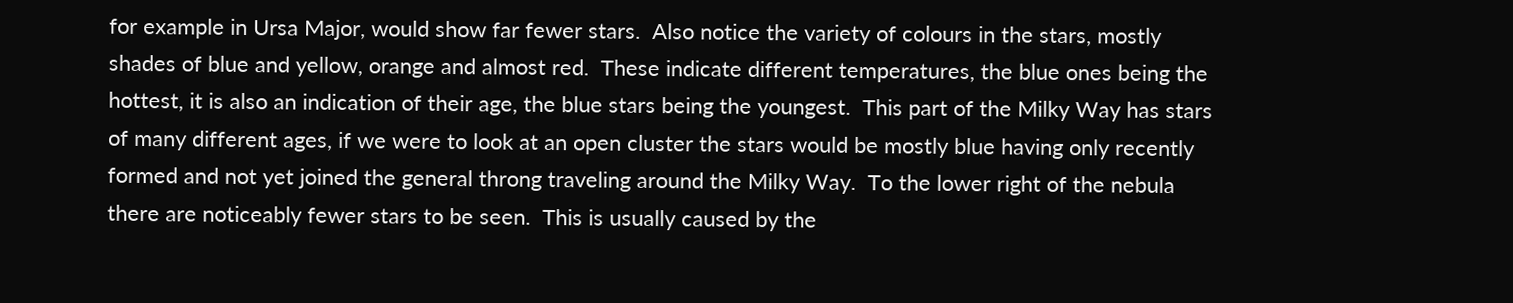for example in Ursa Major, would show far fewer stars.  Also notice the variety of colours in the stars, mostly shades of blue and yellow, orange and almost red.  These indicate different temperatures, the blue ones being the hottest, it is also an indication of their age, the blue stars being the youngest.  This part of the Milky Way has stars of many different ages, if we were to look at an open cluster the stars would be mostly blue having only recently formed and not yet joined the general throng traveling around the Milky Way.  To the lower right of the nebula there are noticeably fewer stars to be seen.  This is usually caused by the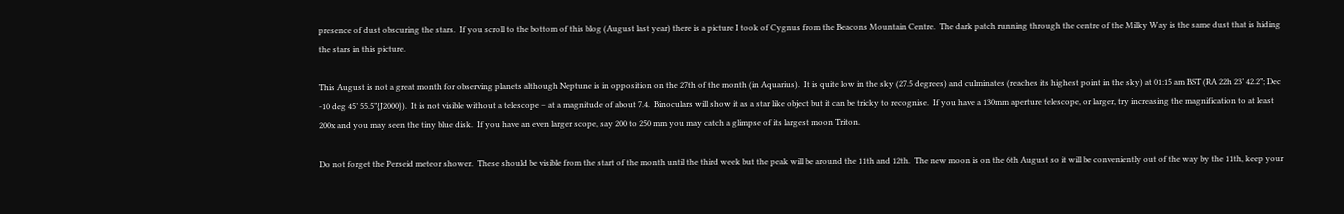presence of dust obscuring the stars.  If you scroll to the bottom of this blog (August last year) there is a picture I took of Cygnus from the Beacons Mountain Centre.  The dark patch running through the centre of the Milky Way is the same dust that is hiding the stars in this picture.

This August is not a great month for observing planets although Neptune is in opposition on the 27th of the month (in Aquarius).  It is quite low in the sky (27.5 degrees) and culminates (reaches its highest point in the sky) at 01:15 am BST (RA 22h 23’ 42.2”; Dec -10 deg 45’ 55.5”{J2000}).  It is not visible without a telescope – at a magnitude of about 7.4.  Binoculars will show it as a star like object but it can be tricky to recognise.  If you have a 130mm aperture telescope, or larger, try increasing the magnification to at least 200x and you may seen the tiny blue disk.  If you have an even larger scope, say 200 to 250 mm you may catch a glimpse of its largest moon Triton.

Do not forget the Perseid meteor shower.  These should be visible from the start of the month until the third week but the peak will be around the 11th and 12th.  The new moon is on the 6th August so it will be conveniently out of the way by the 11th, keep your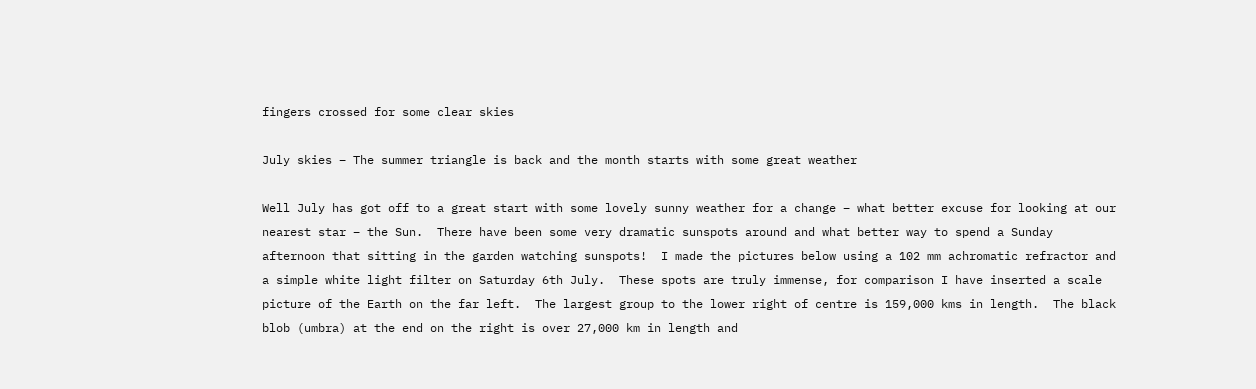fingers crossed for some clear skies

July skies – The summer triangle is back and the month starts with some great weather

Well July has got off to a great start with some lovely sunny weather for a change – what better excuse for looking at our nearest star – the Sun.  There have been some very dramatic sunspots around and what better way to spend a Sunday afternoon that sitting in the garden watching sunspots!  I made the pictures below using a 102 mm achromatic refractor and a simple white light filter on Saturday 6th July.  These spots are truly immense, for comparison I have inserted a scale picture of the Earth on the far left.  The largest group to the lower right of centre is 159,000 kms in length.  The black blob (umbra) at the end on the right is over 27,000 km in length and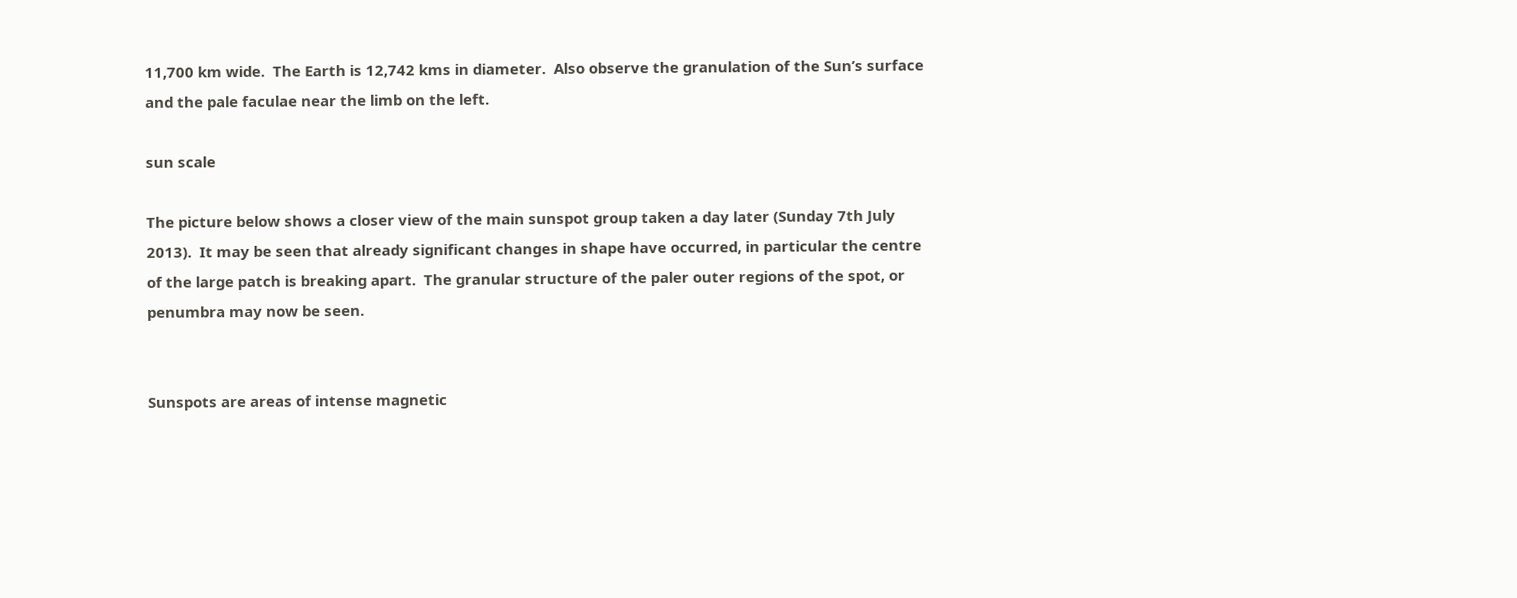11,700 km wide.  The Earth is 12,742 kms in diameter.  Also observe the granulation of the Sun’s surface and the pale faculae near the limb on the left.

sun scale

The picture below shows a closer view of the main sunspot group taken a day later (Sunday 7th July 2013).  It may be seen that already significant changes in shape have occurred, in particular the centre of the large patch is breaking apart.  The granular structure of the paler outer regions of the spot, or penumbra may now be seen.


Sunspots are areas of intense magnetic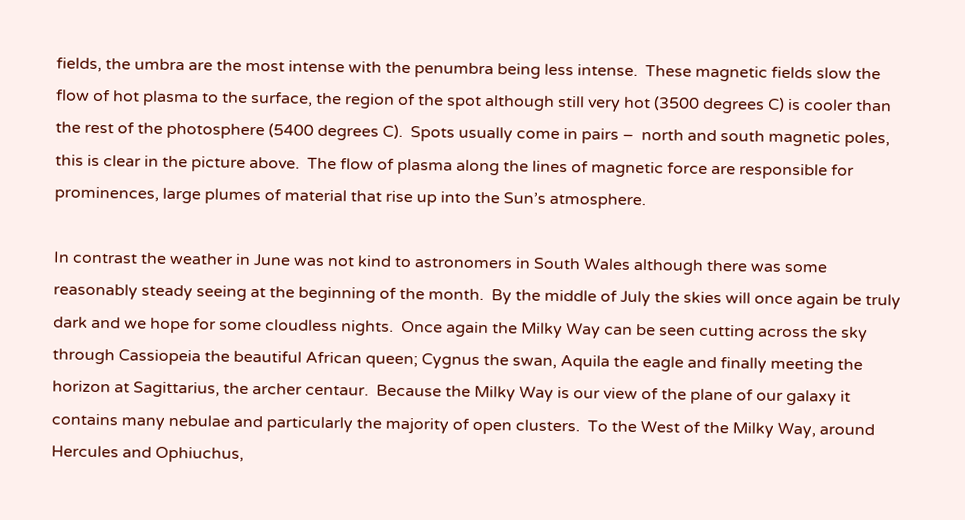fields, the umbra are the most intense with the penumbra being less intense.  These magnetic fields slow the flow of hot plasma to the surface, the region of the spot although still very hot (3500 degrees C) is cooler than the rest of the photosphere (5400 degrees C).  Spots usually come in pairs –  north and south magnetic poles, this is clear in the picture above.  The flow of plasma along the lines of magnetic force are responsible for prominences, large plumes of material that rise up into the Sun’s atmosphere.

In contrast the weather in June was not kind to astronomers in South Wales although there was some reasonably steady seeing at the beginning of the month.  By the middle of July the skies will once again be truly dark and we hope for some cloudless nights.  Once again the Milky Way can be seen cutting across the sky through Cassiopeia the beautiful African queen; Cygnus the swan, Aquila the eagle and finally meeting the horizon at Sagittarius, the archer centaur.  Because the Milky Way is our view of the plane of our galaxy it contains many nebulae and particularly the majority of open clusters.  To the West of the Milky Way, around Hercules and Ophiuchus,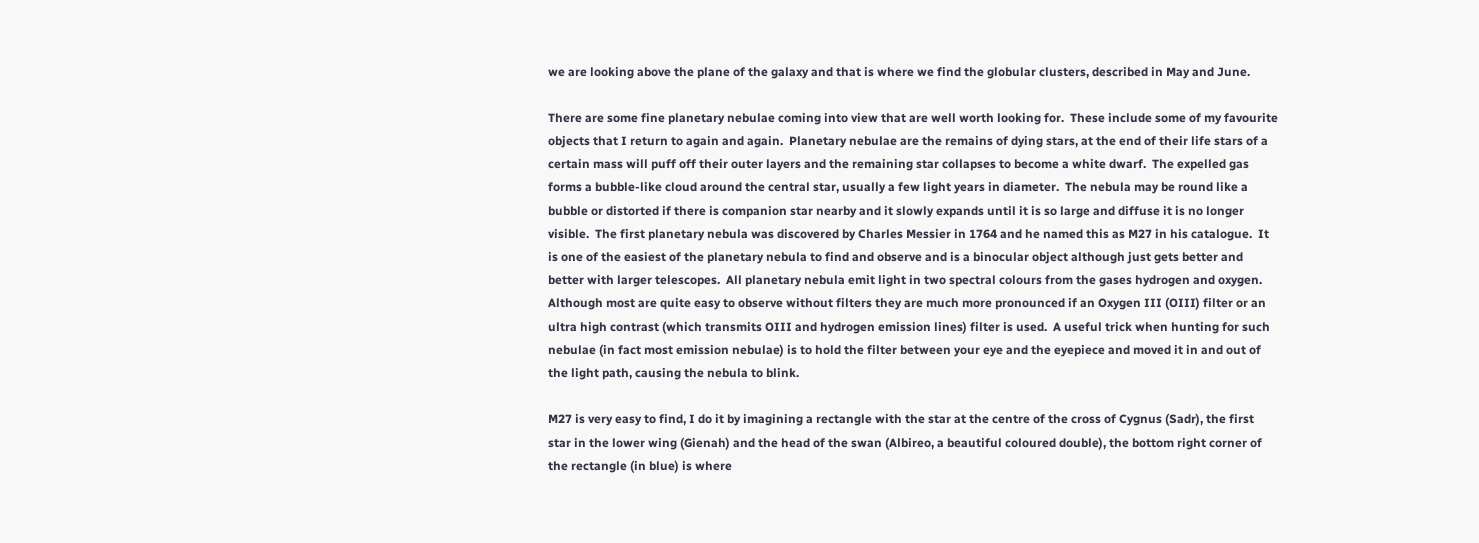we are looking above the plane of the galaxy and that is where we find the globular clusters, described in May and June.

There are some fine planetary nebulae coming into view that are well worth looking for.  These include some of my favourite objects that I return to again and again.  Planetary nebulae are the remains of dying stars, at the end of their life stars of a certain mass will puff off their outer layers and the remaining star collapses to become a white dwarf.  The expelled gas forms a bubble-like cloud around the central star, usually a few light years in diameter.  The nebula may be round like a bubble or distorted if there is companion star nearby and it slowly expands until it is so large and diffuse it is no longer visible.  The first planetary nebula was discovered by Charles Messier in 1764 and he named this as M27 in his catalogue.  It is one of the easiest of the planetary nebula to find and observe and is a binocular object although just gets better and better with larger telescopes.  All planetary nebula emit light in two spectral colours from the gases hydrogen and oxygen.  Although most are quite easy to observe without filters they are much more pronounced if an Oxygen III (OIII) filter or an ultra high contrast (which transmits OIII and hydrogen emission lines) filter is used.  A useful trick when hunting for such nebulae (in fact most emission nebulae) is to hold the filter between your eye and the eyepiece and moved it in and out of the light path, causing the nebula to blink.

M27 is very easy to find, I do it by imagining a rectangle with the star at the centre of the cross of Cygnus (Sadr), the first star in the lower wing (Gienah) and the head of the swan (Albireo, a beautiful coloured double), the bottom right corner of the rectangle (in blue) is where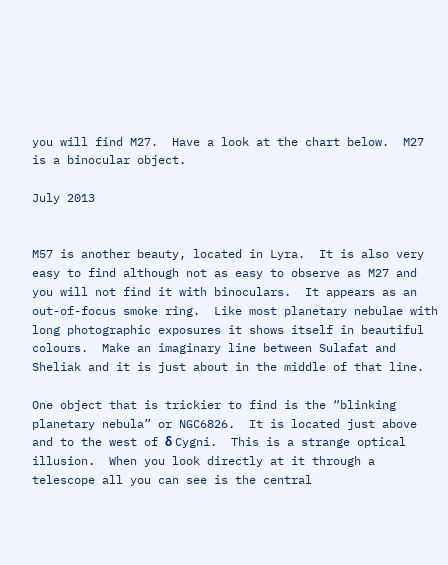you will find M27.  Have a look at the chart below.  M27 is a binocular object.

July 2013


M57 is another beauty, located in Lyra.  It is also very easy to find although not as easy to observe as M27 and you will not find it with binoculars.  It appears as an out-of-focus smoke ring.  Like most planetary nebulae with long photographic exposures it shows itself in beautiful colours.  Make an imaginary line between Sulafat and Sheliak and it is just about in the middle of that line.

One object that is trickier to find is the “blinking planetary nebula” or NGC6826.  It is located just above and to the west of δ Cygni.  This is a strange optical illusion.  When you look directly at it through a telescope all you can see is the central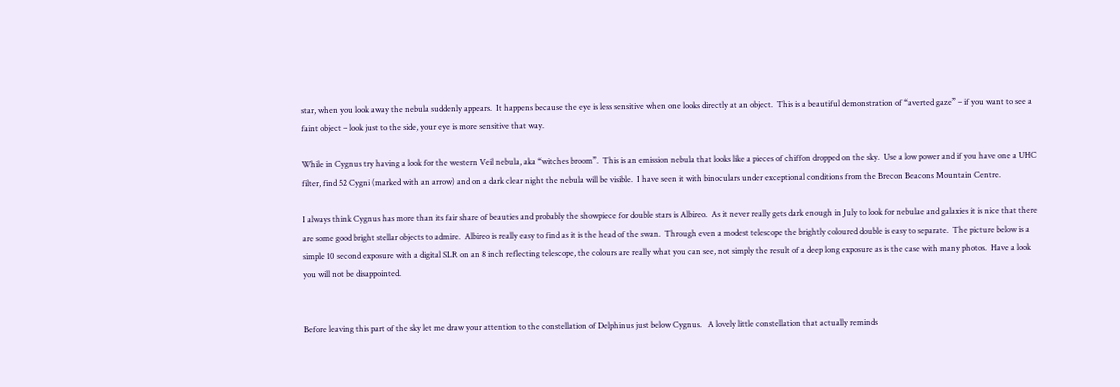star, when you look away the nebula suddenly appears.  It happens because the eye is less sensitive when one looks directly at an object.  This is a beautiful demonstration of “averted gaze” – if you want to see a faint object – look just to the side, your eye is more sensitive that way.

While in Cygnus try having a look for the western Veil nebula, aka “witches broom”.  This is an emission nebula that looks like a pieces of chiffon dropped on the sky.  Use a low power and if you have one a UHC filter, find 52 Cygni (marked with an arrow) and on a dark clear night the nebula will be visible.  I have seen it with binoculars under exceptional conditions from the Brecon Beacons Mountain Centre.

I always think Cygnus has more than its fair share of beauties and probably the showpiece for double stars is Albireo.  As it never really gets dark enough in July to look for nebulae and galaxies it is nice that there are some good bright stellar objects to admire.  Albireo is really easy to find as it is the head of the swan.  Through even a modest telescope the brightly coloured double is easy to separate.  The picture below is a simple 10 second exposure with a digital SLR on an 8 inch reflecting telescope, the colours are really what you can see, not simply the result of a deep long exposure as is the case with many photos.  Have a look you will not be disappointed.


Before leaving this part of the sky let me draw your attention to the constellation of Delphinus just below Cygnus.   A lovely little constellation that actually reminds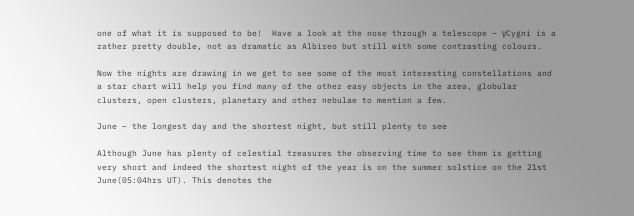one of what it is supposed to be!  Have a look at the nose through a telescope – γCygni is a rather pretty double, not as dramatic as Albireo but still with some contrasting colours.

Now the nights are drawing in we get to see some of the most interesting constellations and a star chart will help you find many of the other easy objects in the area, globular clusters, open clusters, planetary and other nebulae to mention a few.

June – the longest day and the shortest night, but still plenty to see

Although June has plenty of celestial treasures the observing time to see them is getting very short and indeed the shortest night of the year is on the summer solstice on the 21st June(05:04hrs UT). This denotes the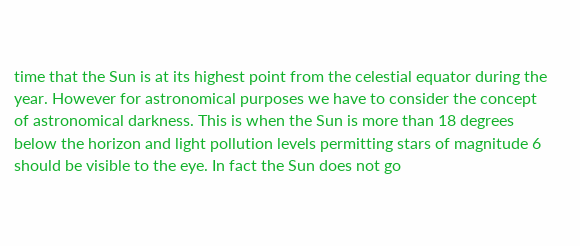time that the Sun is at its highest point from the celestial equator during the year. However for astronomical purposes we have to consider the concept of astronomical darkness. This is when the Sun is more than 18 degrees below the horizon and light pollution levels permitting stars of magnitude 6 should be visible to the eye. In fact the Sun does not go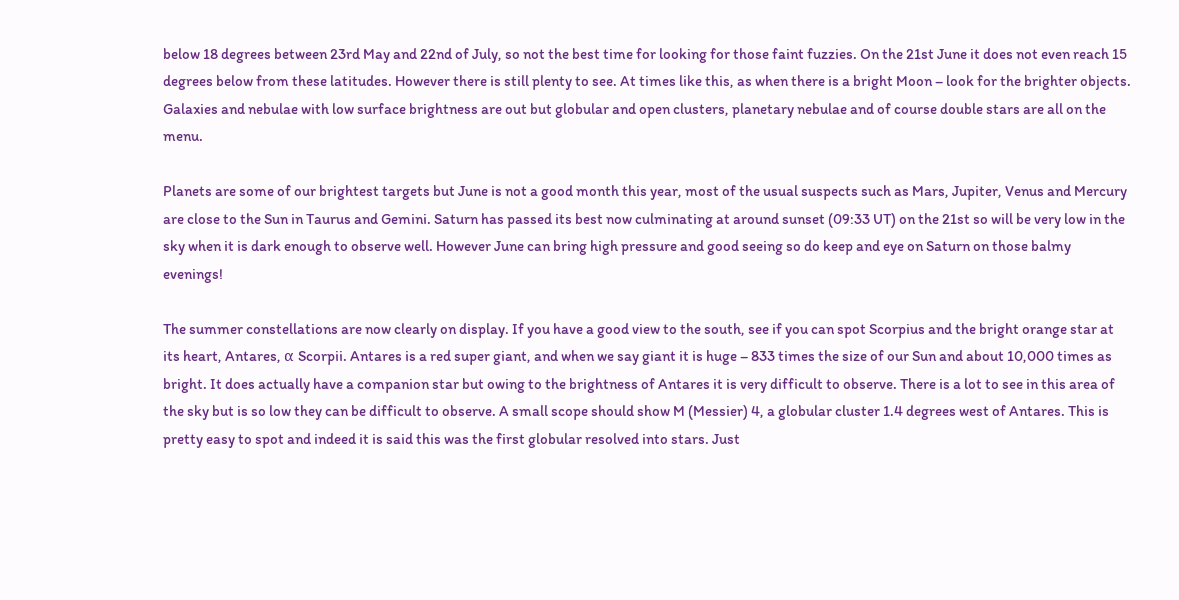below 18 degrees between 23rd May and 22nd of July, so not the best time for looking for those faint fuzzies. On the 21st June it does not even reach 15 degrees below from these latitudes. However there is still plenty to see. At times like this, as when there is a bright Moon – look for the brighter objects. Galaxies and nebulae with low surface brightness are out but globular and open clusters, planetary nebulae and of course double stars are all on the menu.

Planets are some of our brightest targets but June is not a good month this year, most of the usual suspects such as Mars, Jupiter, Venus and Mercury are close to the Sun in Taurus and Gemini. Saturn has passed its best now culminating at around sunset (09:33 UT) on the 21st so will be very low in the sky when it is dark enough to observe well. However June can bring high pressure and good seeing so do keep and eye on Saturn on those balmy evenings!

The summer constellations are now clearly on display. If you have a good view to the south, see if you can spot Scorpius and the bright orange star at its heart, Antares, α Scorpii. Antares is a red super giant, and when we say giant it is huge – 833 times the size of our Sun and about 10,000 times as bright. It does actually have a companion star but owing to the brightness of Antares it is very difficult to observe. There is a lot to see in this area of the sky but is so low they can be difficult to observe. A small scope should show M (Messier) 4, a globular cluster 1.4 degrees west of Antares. This is pretty easy to spot and indeed it is said this was the first globular resolved into stars. Just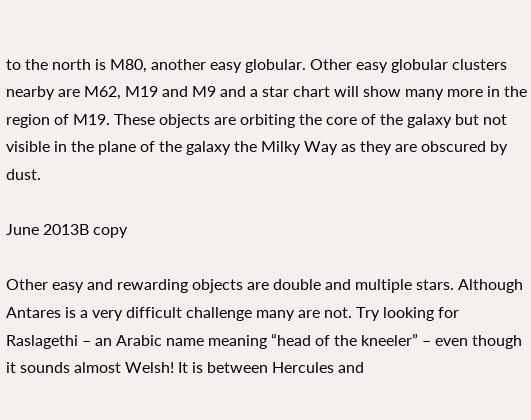to the north is M80, another easy globular. Other easy globular clusters nearby are M62, M19 and M9 and a star chart will show many more in the region of M19. These objects are orbiting the core of the galaxy but not visible in the plane of the galaxy the Milky Way as they are obscured by dust.

June 2013B copy

Other easy and rewarding objects are double and multiple stars. Although Antares is a very difficult challenge many are not. Try looking for Raslagethi – an Arabic name meaning “head of the kneeler” – even though it sounds almost Welsh! It is between Hercules and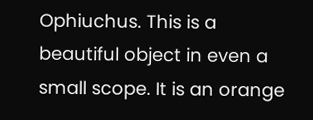Ophiuchus. This is a beautiful object in even a small scope. It is an orange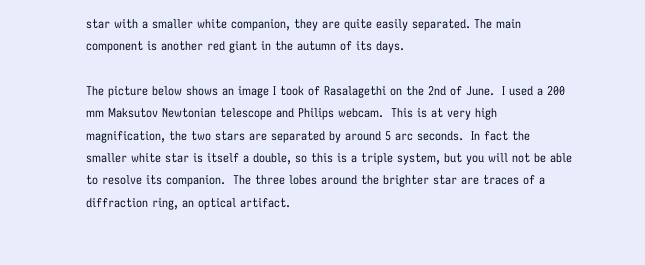star with a smaller white companion, they are quite easily separated. The main component is another red giant in the autumn of its days.

The picture below shows an image I took of Rasalagethi on the 2nd of June.  I used a 200 mm Maksutov Newtonian telescope and Philips webcam.  This is at very high magnification, the two stars are separated by around 5 arc seconds.  In fact the smaller white star is itself a double, so this is a triple system, but you will not be able to resolve its companion.  The three lobes around the brighter star are traces of a diffraction ring, an optical artifact.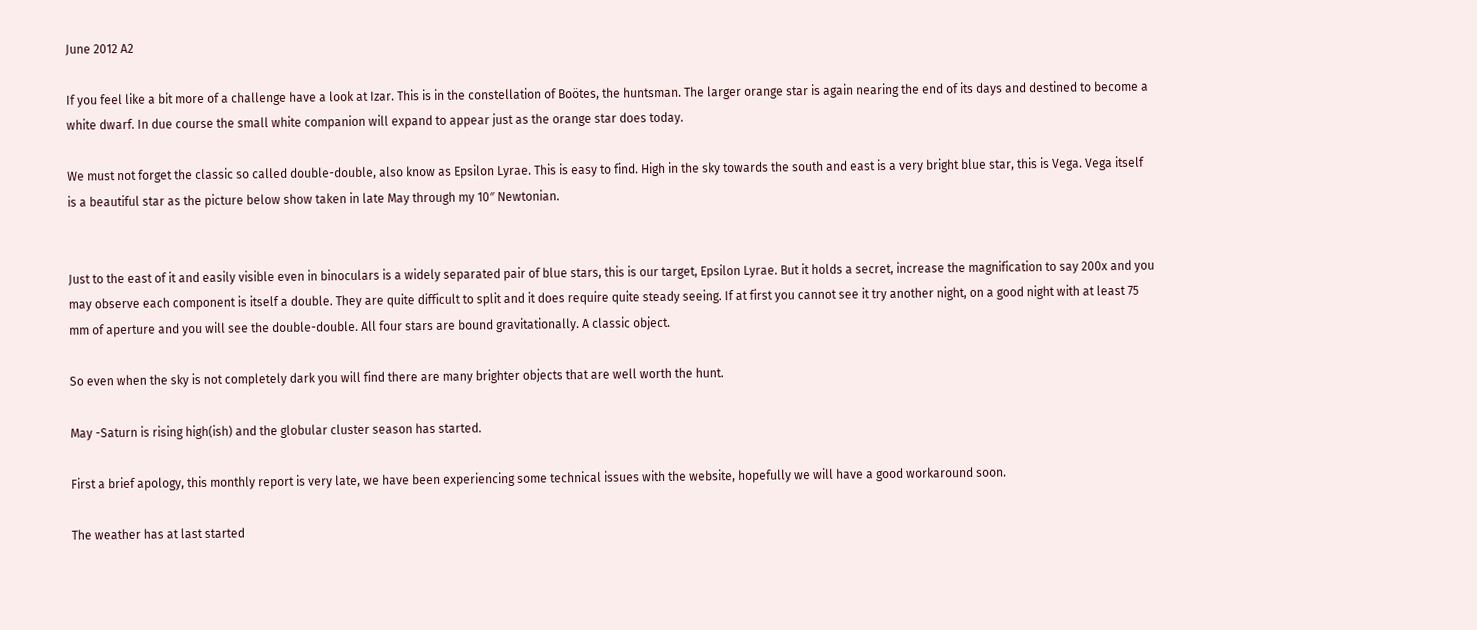June 2012 A2

If you feel like a bit more of a challenge have a look at Izar. This is in the constellation of Boötes, the huntsman. The larger orange star is again nearing the end of its days and destined to become a white dwarf. In due course the small white companion will expand to appear just as the orange star does today.

We must not forget the classic so called double-double, also know as Epsilon Lyrae. This is easy to find. High in the sky towards the south and east is a very bright blue star, this is Vega. Vega itself is a beautiful star as the picture below show taken in late May through my 10″ Newtonian.


Just to the east of it and easily visible even in binoculars is a widely separated pair of blue stars, this is our target, Epsilon Lyrae. But it holds a secret, increase the magnification to say 200x and you may observe each component is itself a double. They are quite difficult to split and it does require quite steady seeing. If at first you cannot see it try another night, on a good night with at least 75 mm of aperture and you will see the double-double. All four stars are bound gravitationally. A classic object.

So even when the sky is not completely dark you will find there are many brighter objects that are well worth the hunt.

May -Saturn is rising high(ish) and the globular cluster season has started.

First a brief apology, this monthly report is very late, we have been experiencing some technical issues with the website, hopefully we will have a good workaround soon.

The weather has at last started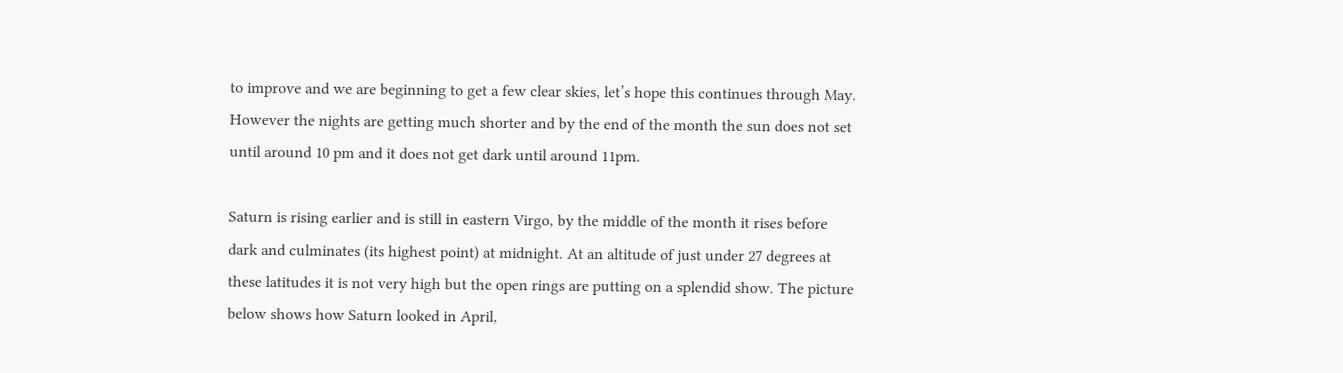to improve and we are beginning to get a few clear skies, let’s hope this continues through May. However the nights are getting much shorter and by the end of the month the sun does not set until around 10 pm and it does not get dark until around 11pm.

Saturn is rising earlier and is still in eastern Virgo, by the middle of the month it rises before dark and culminates (its highest point) at midnight. At an altitude of just under 27 degrees at these latitudes it is not very high but the open rings are putting on a splendid show. The picture below shows how Saturn looked in April,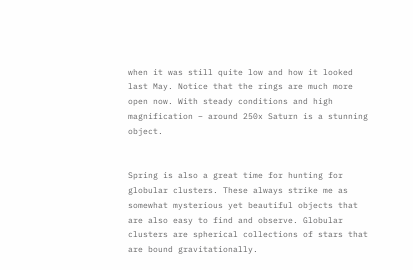when it was still quite low and how it looked last May. Notice that the rings are much more open now. With steady conditions and high magnification – around 250x Saturn is a stunning object.


Spring is also a great time for hunting for globular clusters. These always strike me as somewhat mysterious yet beautiful objects that are also easy to find and observe. Globular clusters are spherical collections of stars that are bound gravitationally.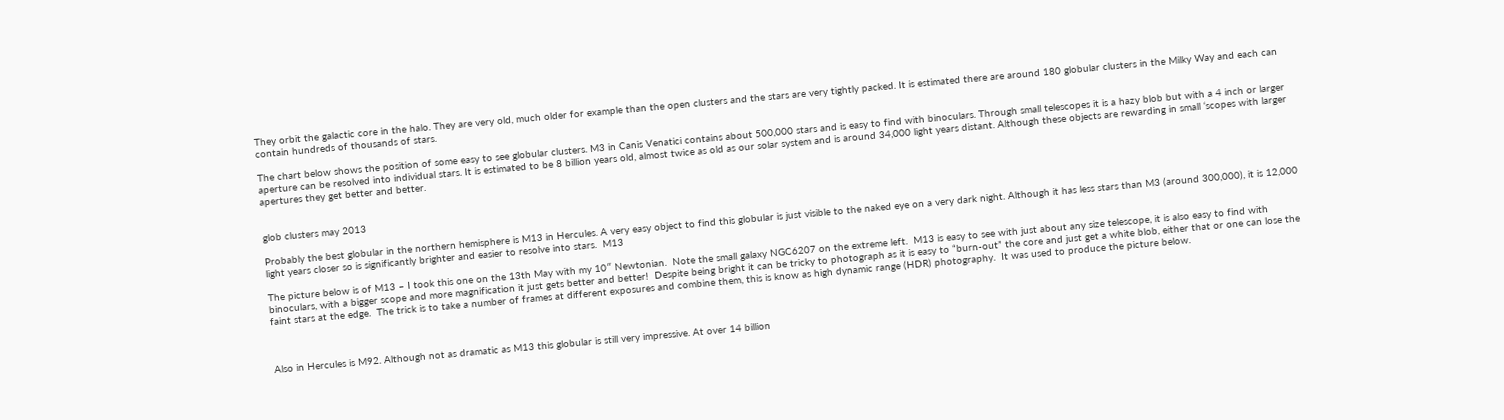They orbit the galactic core in the halo. They are very old, much older for example than the open clusters and the stars are very tightly packed. It is estimated there are around 180 globular clusters in the Milky Way and each can contain hundreds of thousands of stars.

The chart below shows the position of some easy to see globular clusters. M3 in Canis Venatici contains about 500,000 stars and is easy to find with binoculars. Through small telescopes it is a hazy blob but with a 4 inch or larger aperture can be resolved into individual stars. It is estimated to be 8 billion years old, almost twice as old as our solar system and is around 34,000 light years distant. Although these objects are rewarding in small ‘scopes with larger apertures they get better and better.


glob clusters may 2013

Probably the best globular in the northern hemisphere is M13 in Hercules. A very easy object to find this globular is just visible to the naked eye on a very dark night. Although it has less stars than M3 (around 300,000), it is 12,000 light years closer so is significantly brighter and easier to resolve into stars.  M13

The picture below is of M13 – I took this one on the 13th May with my 10″ Newtonian.  Note the small galaxy NGC6207 on the extreme left.  M13 is easy to see with just about any size telescope, it is also easy to find with binoculars, with a bigger scope and more magnification it just gets better and better!  Despite being bright it can be tricky to photograph as it is easy to “burn-out” the core and just get a white blob, either that or one can lose the faint stars at the edge.  The trick is to take a number of frames at different exposures and combine them, this is know as high dynamic range (HDR) photography.  It was used to produce the picture below.



Also in Hercules is M92. Although not as dramatic as M13 this globular is still very impressive. At over 14 billion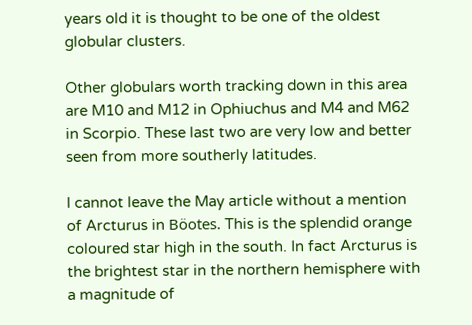years old it is thought to be one of the oldest globular clusters.

Other globulars worth tracking down in this area are M10 and M12 in Ophiuchus and M4 and M62 in Scorpio. These last two are very low and better seen from more southerly latitudes.

I cannot leave the May article without a mention of Arcturus in Böotes. This is the splendid orange coloured star high in the south. In fact Arcturus is the brightest star in the northern hemisphere with a magnitude of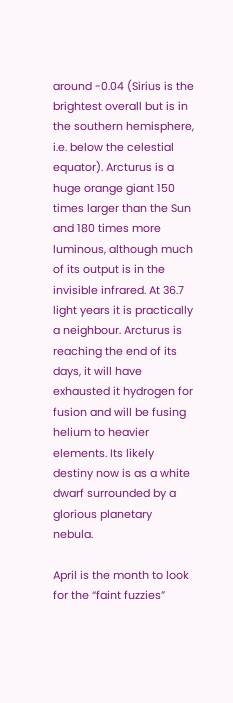around -0.04 (Sirius is the brightest overall but is in the southern hemisphere, i.e. below the celestial equator). Arcturus is a huge orange giant 150 times larger than the Sun and 180 times more luminous, although much of its output is in the invisible infrared. At 36.7 light years it is practically a neighbour. Arcturus is reaching the end of its days, it will have exhausted it hydrogen for fusion and will be fusing helium to heavier elements. Its likely destiny now is as a white dwarf surrounded by a glorious planetary nebula.

April is the month to look for the “faint fuzzies”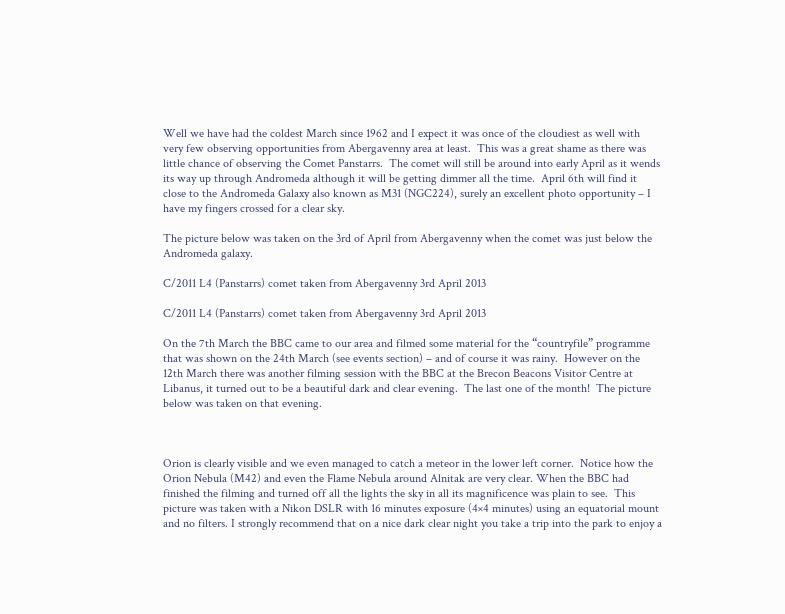Well we have had the coldest March since 1962 and I expect it was once of the cloudiest as well with very few observing opportunities from Abergavenny area at least.  This was a great shame as there was little chance of observing the Comet Panstarrs.  The comet will still be around into early April as it wends its way up through Andromeda although it will be getting dimmer all the time.  April 6th will find it close to the Andromeda Galaxy also known as M31 (NGC224), surely an excellent photo opportunity – I have my fingers crossed for a clear sky.

The picture below was taken on the 3rd of April from Abergavenny when the comet was just below the Andromeda galaxy.

C/2011 L4 (Panstarrs) comet taken from Abergavenny 3rd April 2013

C/2011 L4 (Panstarrs) comet taken from Abergavenny 3rd April 2013

On the 7th March the BBC came to our area and filmed some material for the “countryfile” programme that was shown on the 24th March (see events section) – and of course it was rainy.  However on the 12th March there was another filming session with the BBC at the Brecon Beacons Visitor Centre at Libanus, it turned out to be a beautiful dark and clear evening.  The last one of the month!  The picture below was taken on that evening.



Orion is clearly visible and we even managed to catch a meteor in the lower left corner.  Notice how the Orion Nebula (M42) and even the Flame Nebula around Alnitak are very clear. When the BBC had finished the filming and turned off all the lights the sky in all its magnificence was plain to see.  This picture was taken with a Nikon DSLR with 16 minutes exposure (4×4 minutes) using an equatorial mount and no filters. I strongly recommend that on a nice dark clear night you take a trip into the park to enjoy a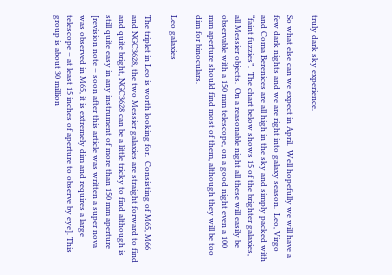truly dark sky experience.

So what else can we expect in April.  Well hopefully we will have a few dark nights and we are right into galaxy season.  Leo, Virgo and Coma Berenices are all high in the sky and simply packed with “faint fuzzies”.  The chart below shows 15 of the brighter galaxies, all Messier objects.  On a reasonable night all these will easily be observable with a 150 mm telescope, on a good night even a 100 mm aperture should find most of them, although they will be too dim for binoculars.

Leo galaxies

The triplet in Leo is worth looking for.  Consisting of M65, M66 and NGC3628, the two Messier galaxies are straight forward to find and quite bright, NGC3628 can be a little tricky to find although is still quite easy in any instrument of more than 150 mm aperture  [revision note – soon after this article was written a super nova was observed in M65, it is extremely dim and requires a large telescope – at least 15 inches of aperture to observe by eye]. This group is about 30 million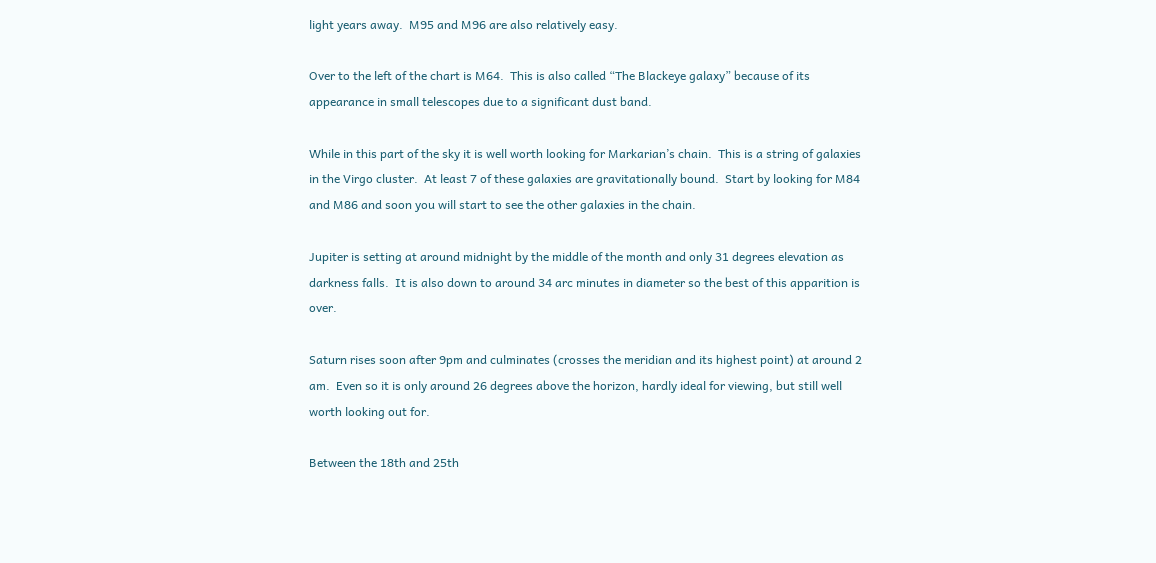light years away.  M95 and M96 are also relatively easy.

Over to the left of the chart is M64.  This is also called “The Blackeye galaxy” because of its appearance in small telescopes due to a significant dust band.

While in this part of the sky it is well worth looking for Markarian’s chain.  This is a string of galaxies in the Virgo cluster.  At least 7 of these galaxies are gravitationally bound.  Start by looking for M84 and M86 and soon you will start to see the other galaxies in the chain.

Jupiter is setting at around midnight by the middle of the month and only 31 degrees elevation as darkness falls.  It is also down to around 34 arc minutes in diameter so the best of this apparition is over.

Saturn rises soon after 9pm and culminates (crosses the meridian and its highest point) at around 2 am.  Even so it is only around 26 degrees above the horizon, hardly ideal for viewing, but still well worth looking out for.

Between the 18th and 25th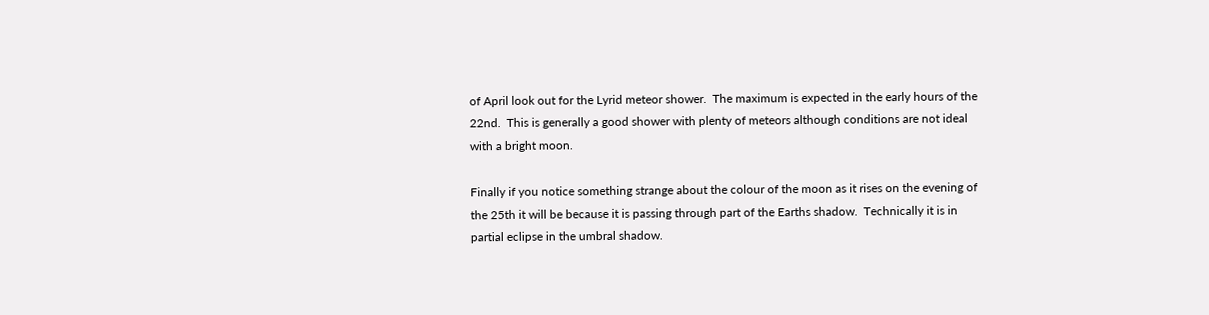of April look out for the Lyrid meteor shower.  The maximum is expected in the early hours of the 22nd.  This is generally a good shower with plenty of meteors although conditions are not ideal with a bright moon.

Finally if you notice something strange about the colour of the moon as it rises on the evening of the 25th it will be because it is passing through part of the Earths shadow.  Technically it is in partial eclipse in the umbral shadow.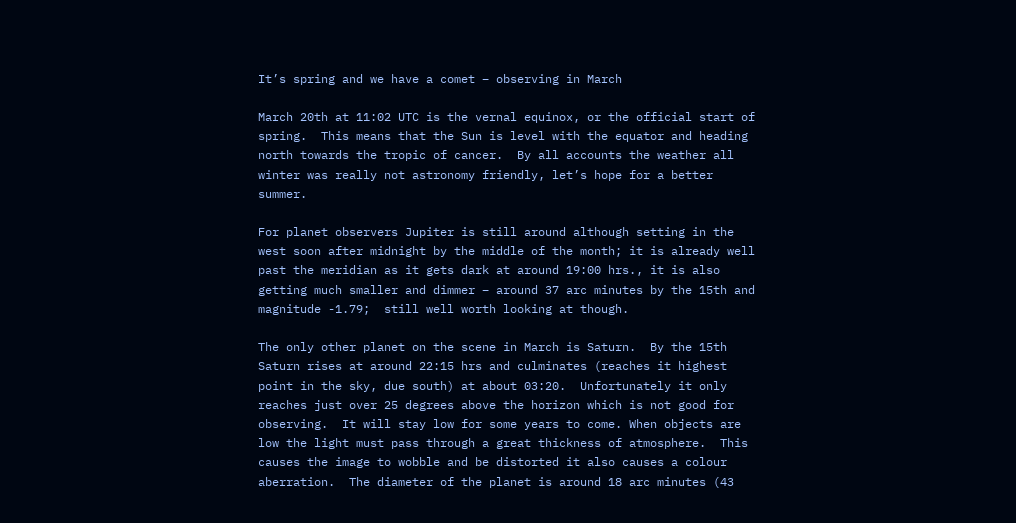It’s spring and we have a comet – observing in March

March 20th at 11:02 UTC is the vernal equinox, or the official start of spring.  This means that the Sun is level with the equator and heading north towards the tropic of cancer.  By all accounts the weather all winter was really not astronomy friendly, let’s hope for a better summer.

For planet observers Jupiter is still around although setting in the west soon after midnight by the middle of the month; it is already well past the meridian as it gets dark at around 19:00 hrs., it is also getting much smaller and dimmer – around 37 arc minutes by the 15th and magnitude -1.79;  still well worth looking at though.

The only other planet on the scene in March is Saturn.  By the 15th Saturn rises at around 22:15 hrs and culminates (reaches it highest point in the sky, due south) at about 03:20.  Unfortunately it only reaches just over 25 degrees above the horizon which is not good for observing.  It will stay low for some years to come. When objects are low the light must pass through a great thickness of atmosphere.  This causes the image to wobble and be distorted it also causes a colour aberration.  The diameter of the planet is around 18 arc minutes (43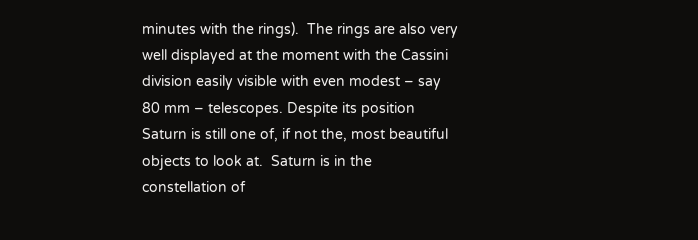minutes with the rings).  The rings are also very well displayed at the moment with the Cassini division easily visible with even modest – say 80 mm – telescopes. Despite its position Saturn is still one of, if not the, most beautiful objects to look at.  Saturn is in the constellation of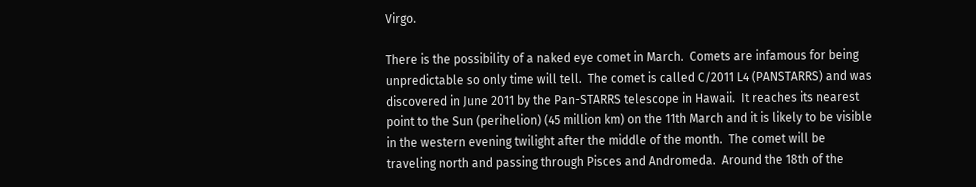Virgo.

There is the possibility of a naked eye comet in March.  Comets are infamous for being unpredictable so only time will tell.  The comet is called C/2011 L4 (PANSTARRS) and was discovered in June 2011 by the Pan-STARRS telescope in Hawaii.  It reaches its nearest point to the Sun (perihelion) (45 million km) on the 11th March and it is likely to be visible in the western evening twilight after the middle of the month.  The comet will be traveling north and passing through Pisces and Andromeda.  Around the 18th of the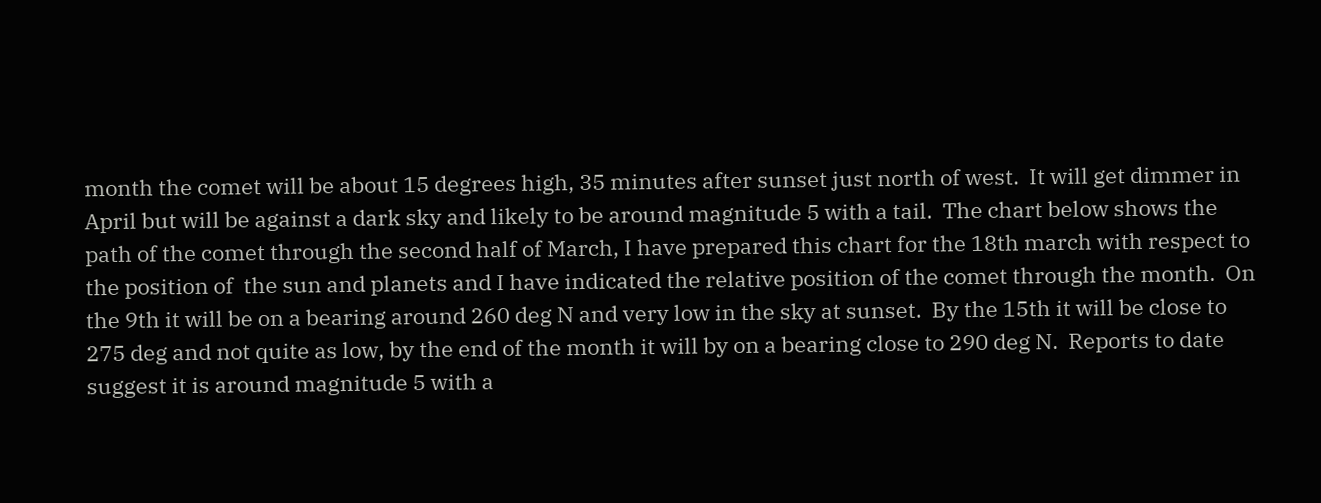month the comet will be about 15 degrees high, 35 minutes after sunset just north of west.  It will get dimmer in April but will be against a dark sky and likely to be around magnitude 5 with a tail.  The chart below shows the path of the comet through the second half of March, I have prepared this chart for the 18th march with respect to the position of  the sun and planets and I have indicated the relative position of the comet through the month.  On the 9th it will be on a bearing around 260 deg N and very low in the sky at sunset.  By the 15th it will be close to 275 deg and not quite as low, by the end of the month it will by on a bearing close to 290 deg N.  Reports to date suggest it is around magnitude 5 with a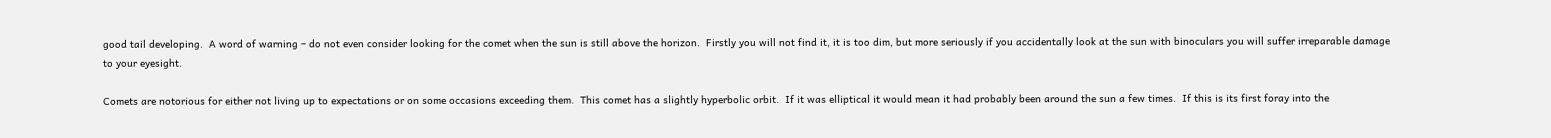good tail developing.  A word of warning – do not even consider looking for the comet when the sun is still above the horizon.  Firstly you will not find it, it is too dim, but more seriously if you accidentally look at the sun with binoculars you will suffer irreparable damage to your eyesight.

Comets are notorious for either not living up to expectations or on some occasions exceeding them.  This comet has a slightly hyperbolic orbit.  If it was elliptical it would mean it had probably been around the sun a few times.  If this is its first foray into the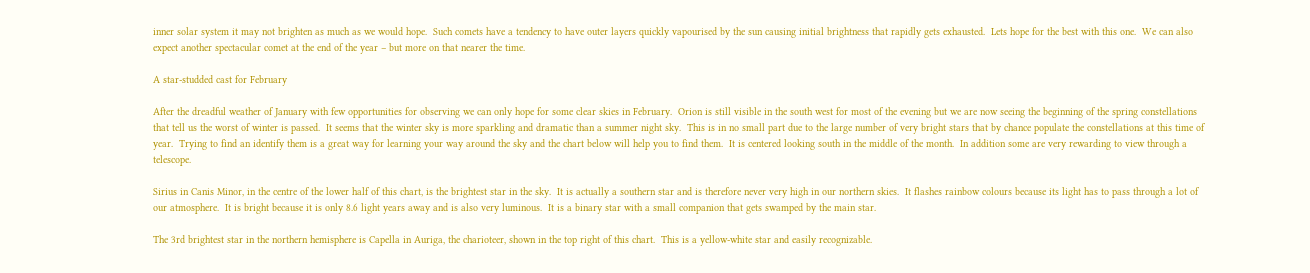inner solar system it may not brighten as much as we would hope.  Such comets have a tendency to have outer layers quickly vapourised by the sun causing initial brightness that rapidly gets exhausted.  Lets hope for the best with this one.  We can also expect another spectacular comet at the end of the year – but more on that nearer the time.

A star-studded cast for February

After the dreadful weather of January with few opportunities for observing we can only hope for some clear skies in February.  Orion is still visible in the south west for most of the evening but we are now seeing the beginning of the spring constellations that tell us the worst of winter is passed.  It seems that the winter sky is more sparkling and dramatic than a summer night sky.  This is in no small part due to the large number of very bright stars that by chance populate the constellations at this time of year.  Trying to find an identify them is a great way for learning your way around the sky and the chart below will help you to find them.  It is centered looking south in the middle of the month.  In addition some are very rewarding to view through a telescope.

Sirius in Canis Minor, in the centre of the lower half of this chart, is the brightest star in the sky.  It is actually a southern star and is therefore never very high in our northern skies.  It flashes rainbow colours because its light has to pass through a lot of our atmosphere.  It is bright because it is only 8.6 light years away and is also very luminous.  It is a binary star with a small companion that gets swamped by the main star.

The 3rd brightest star in the northern hemisphere is Capella in Auriga, the charioteer, shown in the top right of this chart.  This is a yellow-white star and easily recognizable.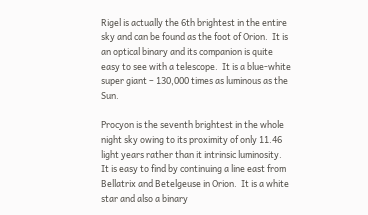Rigel is actually the 6th brightest in the entire sky and can be found as the foot of Orion.  It is an optical binary and its companion is quite easy to see with a telescope.  It is a blue-white super giant – 130,000 times as luminous as the Sun.

Procyon is the seventh brightest in the whole night sky owing to its proximity of only 11.46 light years rather than it intrinsic luminosity.  It is easy to find by continuing a line east from Bellatrix and Betelgeuse in Orion.  It is a white star and also a binary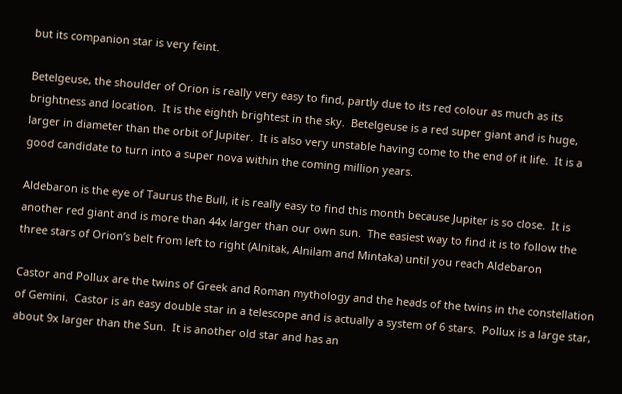but its companion star is very feint.

Betelgeuse, the shoulder of Orion is really very easy to find, partly due to its red colour as much as its brightness and location.  It is the eighth brightest in the sky.  Betelgeuse is a red super giant and is huge, larger in diameter than the orbit of Jupiter.  It is also very unstable having come to the end of it life.  It is a good candidate to turn into a super nova within the coming million years.

Aldebaron is the eye of Taurus the Bull, it is really easy to find this month because Jupiter is so close.  It is another red giant and is more than 44x larger than our own sun.  The easiest way to find it is to follow the three stars of Orion’s belt from left to right (Alnitak, Alnilam and Mintaka) until you reach Aldebaron

Castor and Pollux are the twins of Greek and Roman mythology and the heads of the twins in the constellation of Gemini.  Castor is an easy double star in a telescope and is actually a system of 6 stars.  Pollux is a large star, about 9x larger than the Sun.  It is another old star and has an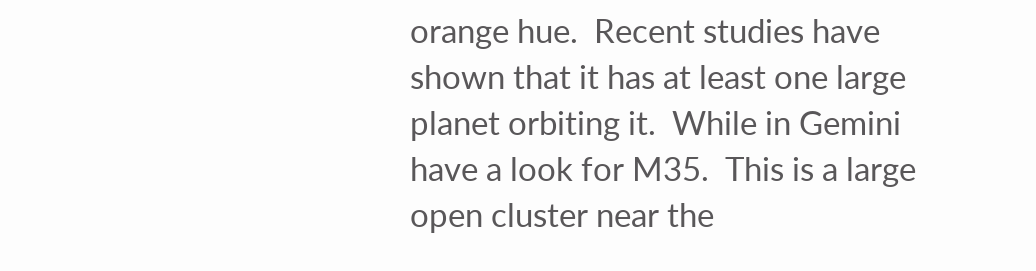orange hue.  Recent studies have shown that it has at least one large planet orbiting it.  While in Gemini have a look for M35.  This is a large open cluster near the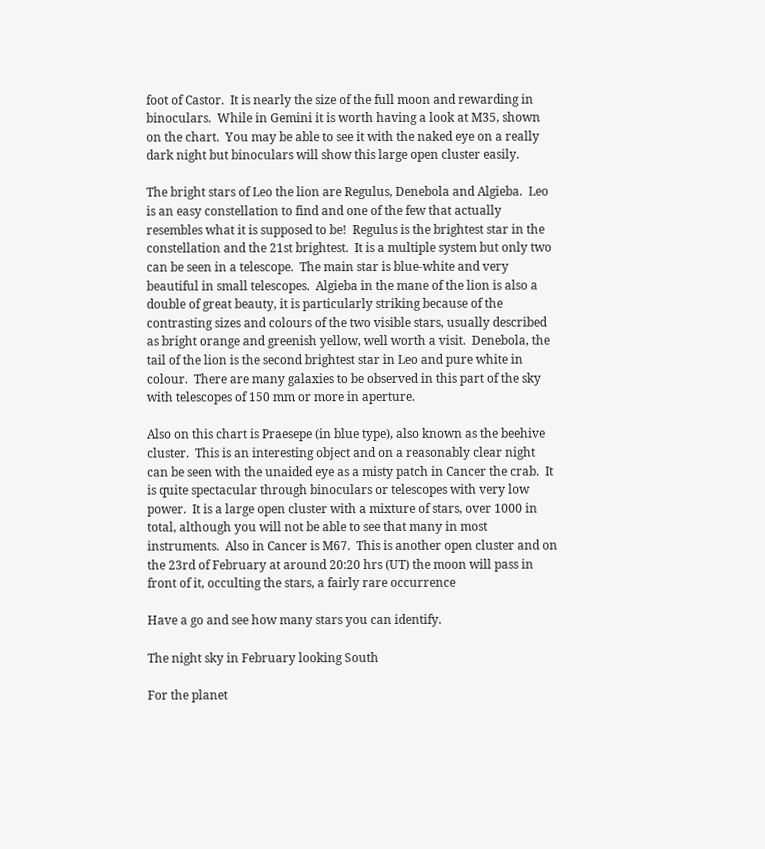foot of Castor.  It is nearly the size of the full moon and rewarding in binoculars.  While in Gemini it is worth having a look at M35, shown on the chart.  You may be able to see it with the naked eye on a really dark night but binoculars will show this large open cluster easily.

The bright stars of Leo the lion are Regulus, Denebola and Algieba.  Leo is an easy constellation to find and one of the few that actually resembles what it is supposed to be!  Regulus is the brightest star in the constellation and the 21st brightest.  It is a multiple system but only two can be seen in a telescope.  The main star is blue-white and very beautiful in small telescopes.  Algieba in the mane of the lion is also a double of great beauty, it is particularly striking because of the contrasting sizes and colours of the two visible stars, usually described as bright orange and greenish yellow, well worth a visit.  Denebola, the tail of the lion is the second brightest star in Leo and pure white in colour.  There are many galaxies to be observed in this part of the sky with telescopes of 150 mm or more in aperture.

Also on this chart is Praesepe (in blue type), also known as the beehive cluster.  This is an interesting object and on a reasonably clear night can be seen with the unaided eye as a misty patch in Cancer the crab.  It is quite spectacular through binoculars or telescopes with very low power.  It is a large open cluster with a mixture of stars, over 1000 in total, although you will not be able to see that many in most instruments.  Also in Cancer is M67.  This is another open cluster and on the 23rd of February at around 20:20 hrs (UT) the moon will pass in front of it, occulting the stars, a fairly rare occurrence

Have a go and see how many stars you can identify.

The night sky in February looking South

For the planet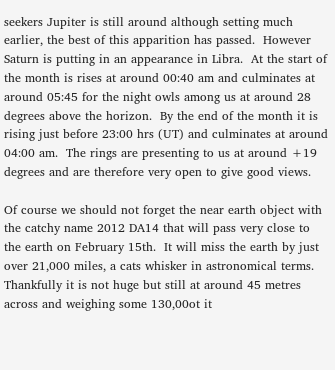seekers Jupiter is still around although setting much earlier, the best of this apparition has passed.  However Saturn is putting in an appearance in Libra.  At the start of the month is rises at around 00:40 am and culminates at around 05:45 for the night owls among us at around 28 degrees above the horizon.  By the end of the month it is rising just before 23:00 hrs (UT) and culminates at around 04:00 am.  The rings are presenting to us at around +19 degrees and are therefore very open to give good views.

Of course we should not forget the near earth object with the catchy name 2012 DA14 that will pass very close to the earth on February 15th.  It will miss the earth by just over 21,000 miles, a cats whisker in astronomical terms.  Thankfully it is not huge but still at around 45 metres across and weighing some 130,00ot it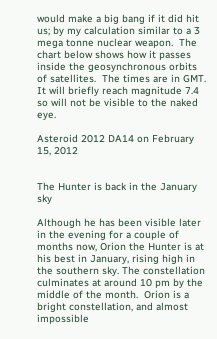would make a big bang if it did hit us; by my calculation similar to a 3 mega tonne nuclear weapon.  The chart below shows how it passes inside the geosynchronous orbits of satellites.  The times are in GMT.  It will briefly reach magnitude 7.4 so will not be visible to the naked eye.

Asteroid 2012 DA14 on February 15, 2012


The Hunter is back in the January sky

Although he has been visible later in the evening for a couple of months now, Orion the Hunter is at his best in January, rising high in the southern sky. The constellation culminates at around 10 pm by the middle of the month.  Orion is a bright constellation, and almost impossible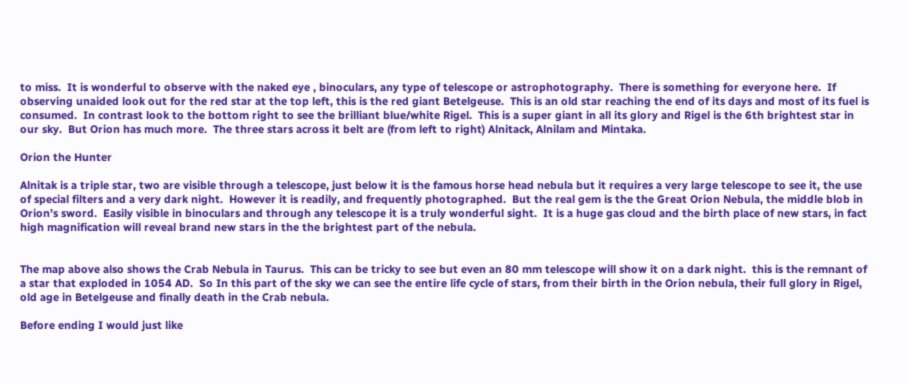to miss.  It is wonderful to observe with the naked eye , binoculars, any type of telescope or astrophotography.  There is something for everyone here.  If observing unaided look out for the red star at the top left, this is the red giant Betelgeuse.  This is an old star reaching the end of its days and most of its fuel is consumed.  In contrast look to the bottom right to see the brilliant blue/white Rigel.  This is a super giant in all its glory and Rigel is the 6th brightest star in our sky.  But Orion has much more.  The three stars across it belt are (from left to right) Alnitack, Alnilam and Mintaka.

Orion the Hunter

Alnitak is a triple star, two are visible through a telescope, just below it is the famous horse head nebula but it requires a very large telescope to see it, the use of special filters and a very dark night.  However it is readily, and frequently photographed.  But the real gem is the the Great Orion Nebula, the middle blob in Orion’s sword.  Easily visible in binoculars and through any telescope it is a truly wonderful sight.  It is a huge gas cloud and the birth place of new stars, in fact high magnification will reveal brand new stars in the the brightest part of the nebula.


The map above also shows the Crab Nebula in Taurus.  This can be tricky to see but even an 80 mm telescope will show it on a dark night.  this is the remnant of a star that exploded in 1054 AD.  So In this part of the sky we can see the entire life cycle of stars, from their birth in the Orion nebula, their full glory in Rigel, old age in Betelgeuse and finally death in the Crab nebula.

Before ending I would just like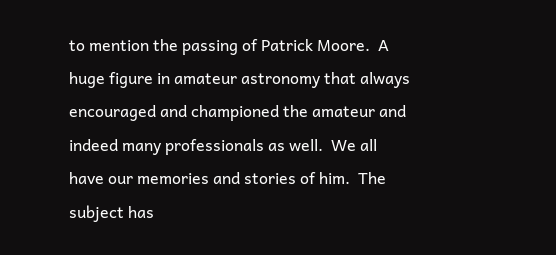to mention the passing of Patrick Moore.  A huge figure in amateur astronomy that always encouraged and championed the amateur and indeed many professionals as well.  We all have our memories and stories of him.  The subject has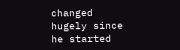changed hugely since he started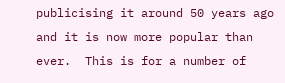publicising it around 50 years ago and it is now more popular than ever.  This is for a number of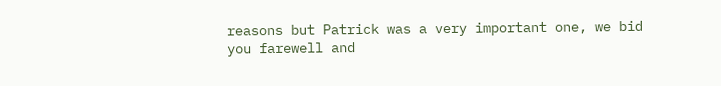reasons but Patrick was a very important one, we bid you farewell and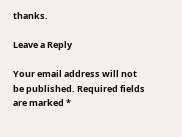thanks.

Leave a Reply

Your email address will not be published. Required fields are marked *